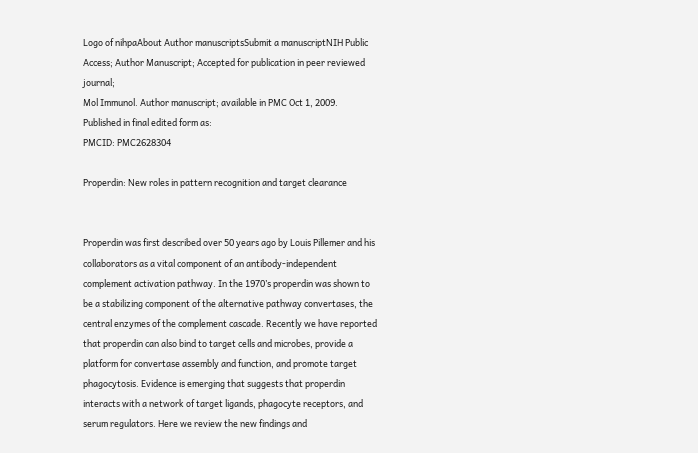Logo of nihpaAbout Author manuscriptsSubmit a manuscriptNIH Public Access; Author Manuscript; Accepted for publication in peer reviewed journal;
Mol Immunol. Author manuscript; available in PMC Oct 1, 2009.
Published in final edited form as:
PMCID: PMC2628304

Properdin: New roles in pattern recognition and target clearance


Properdin was first described over 50 years ago by Louis Pillemer and his collaborators as a vital component of an antibody-independent complement activation pathway. In the 1970’s properdin was shown to be a stabilizing component of the alternative pathway convertases, the central enzymes of the complement cascade. Recently we have reported that properdin can also bind to target cells and microbes, provide a platform for convertase assembly and function, and promote target phagocytosis. Evidence is emerging that suggests that properdin interacts with a network of target ligands, phagocyte receptors, and serum regulators. Here we review the new findings and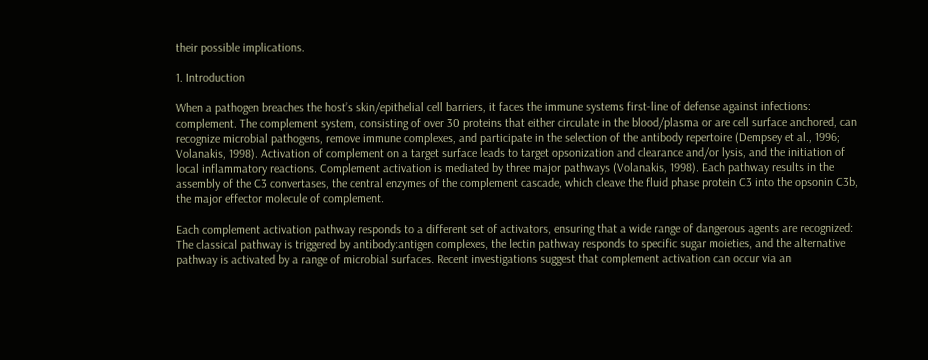their possible implications.

1. Introduction

When a pathogen breaches the host’s skin/epithelial cell barriers, it faces the immune systems first-line of defense against infections: complement. The complement system, consisting of over 30 proteins that either circulate in the blood/plasma or are cell surface anchored, can recognize microbial pathogens, remove immune complexes, and participate in the selection of the antibody repertoire (Dempsey et al., 1996; Volanakis, 1998). Activation of complement on a target surface leads to target opsonization and clearance and/or lysis, and the initiation of local inflammatory reactions. Complement activation is mediated by three major pathways (Volanakis, 1998). Each pathway results in the assembly of the C3 convertases, the central enzymes of the complement cascade, which cleave the fluid phase protein C3 into the opsonin C3b, the major effector molecule of complement.

Each complement activation pathway responds to a different set of activators, ensuring that a wide range of dangerous agents are recognized: The classical pathway is triggered by antibody:antigen complexes, the lectin pathway responds to specific sugar moieties, and the alternative pathway is activated by a range of microbial surfaces. Recent investigations suggest that complement activation can occur via an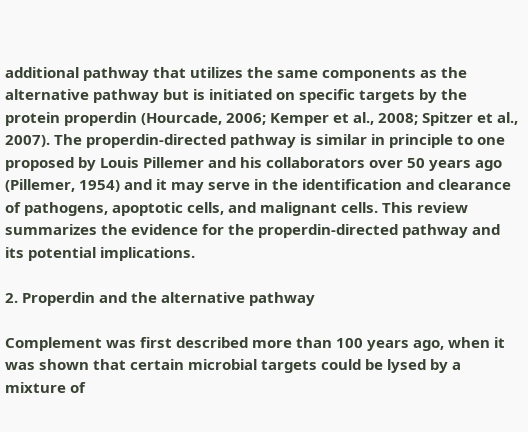additional pathway that utilizes the same components as the alternative pathway but is initiated on specific targets by the protein properdin (Hourcade, 2006; Kemper et al., 2008; Spitzer et al., 2007). The properdin-directed pathway is similar in principle to one proposed by Louis Pillemer and his collaborators over 50 years ago (Pillemer, 1954) and it may serve in the identification and clearance of pathogens, apoptotic cells, and malignant cells. This review summarizes the evidence for the properdin-directed pathway and its potential implications.

2. Properdin and the alternative pathway

Complement was first described more than 100 years ago, when it was shown that certain microbial targets could be lysed by a mixture of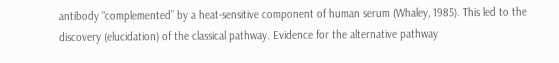antibody “complemented” by a heat-sensitive component of human serum (Whaley, 1985). This led to the discovery (elucidation) of the classical pathway. Evidence for the alternative pathway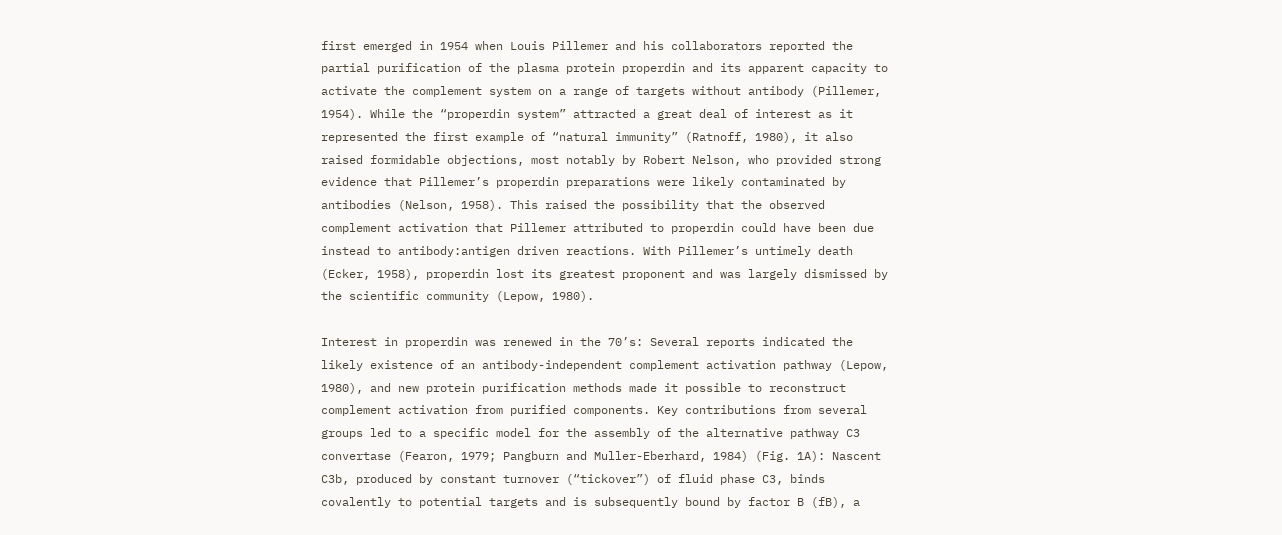first emerged in 1954 when Louis Pillemer and his collaborators reported the partial purification of the plasma protein properdin and its apparent capacity to activate the complement system on a range of targets without antibody (Pillemer, 1954). While the “properdin system” attracted a great deal of interest as it represented the first example of “natural immunity” (Ratnoff, 1980), it also raised formidable objections, most notably by Robert Nelson, who provided strong evidence that Pillemer’s properdin preparations were likely contaminated by antibodies (Nelson, 1958). This raised the possibility that the observed complement activation that Pillemer attributed to properdin could have been due instead to antibody:antigen driven reactions. With Pillemer’s untimely death (Ecker, 1958), properdin lost its greatest proponent and was largely dismissed by the scientific community (Lepow, 1980).

Interest in properdin was renewed in the 70’s: Several reports indicated the likely existence of an antibody-independent complement activation pathway (Lepow, 1980), and new protein purification methods made it possible to reconstruct complement activation from purified components. Key contributions from several groups led to a specific model for the assembly of the alternative pathway C3 convertase (Fearon, 1979; Pangburn and Muller-Eberhard, 1984) (Fig. 1A): Nascent C3b, produced by constant turnover (“tickover”) of fluid phase C3, binds covalently to potential targets and is subsequently bound by factor B (fB), a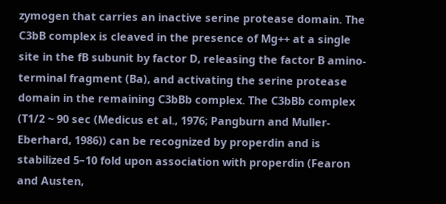zymogen that carries an inactive serine protease domain. The C3bB complex is cleaved in the presence of Mg++ at a single site in the fB subunit by factor D, releasing the factor B amino-terminal fragment (Ba), and activating the serine protease domain in the remaining C3bBb complex. The C3bBb complex (T1/2 ~ 90 sec (Medicus et al., 1976; Pangburn and Muller-Eberhard, 1986)) can be recognized by properdin and is stabilized 5–10 fold upon association with properdin (Fearon and Austen,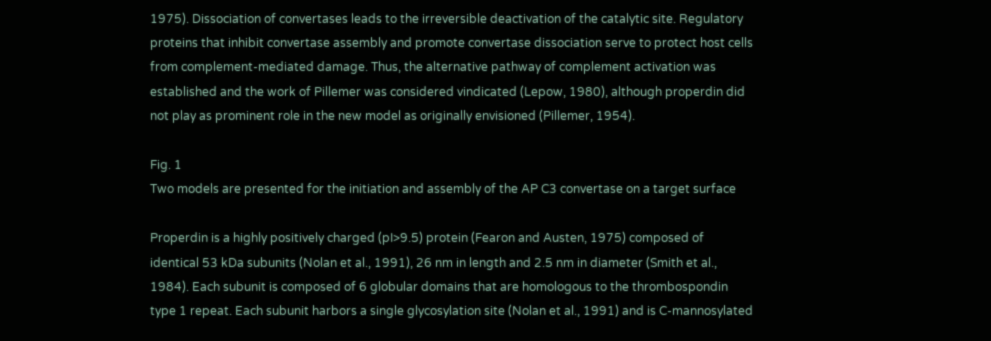1975). Dissociation of convertases leads to the irreversible deactivation of the catalytic site. Regulatory proteins that inhibit convertase assembly and promote convertase dissociation serve to protect host cells from complement-mediated damage. Thus, the alternative pathway of complement activation was established and the work of Pillemer was considered vindicated (Lepow, 1980), although properdin did not play as prominent role in the new model as originally envisioned (Pillemer, 1954).

Fig. 1
Two models are presented for the initiation and assembly of the AP C3 convertase on a target surface

Properdin is a highly positively charged (pI>9.5) protein (Fearon and Austen, 1975) composed of identical 53 kDa subunits (Nolan et al., 1991), 26 nm in length and 2.5 nm in diameter (Smith et al., 1984). Each subunit is composed of 6 globular domains that are homologous to the thrombospondin type 1 repeat. Each subunit harbors a single glycosylation site (Nolan et al., 1991) and is C-mannosylated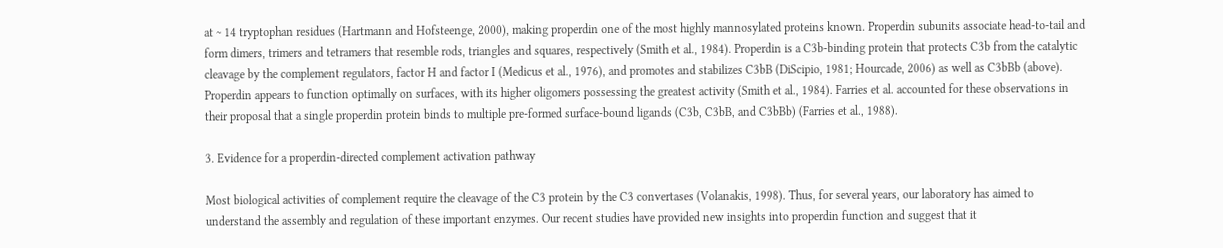at ~ 14 tryptophan residues (Hartmann and Hofsteenge, 2000), making properdin one of the most highly mannosylated proteins known. Properdin subunits associate head-to-tail and form dimers, trimers and tetramers that resemble rods, triangles and squares, respectively (Smith et al., 1984). Properdin is a C3b-binding protein that protects C3b from the catalytic cleavage by the complement regulators, factor H and factor I (Medicus et al., 1976), and promotes and stabilizes C3bB (DiScipio, 1981; Hourcade, 2006) as well as C3bBb (above). Properdin appears to function optimally on surfaces, with its higher oligomers possessing the greatest activity (Smith et al., 1984). Farries et al. accounted for these observations in their proposal that a single properdin protein binds to multiple pre-formed surface-bound ligands (C3b, C3bB, and C3bBb) (Farries et al., 1988).

3. Evidence for a properdin-directed complement activation pathway

Most biological activities of complement require the cleavage of the C3 protein by the C3 convertases (Volanakis, 1998). Thus, for several years, our laboratory has aimed to understand the assembly and regulation of these important enzymes. Our recent studies have provided new insights into properdin function and suggest that it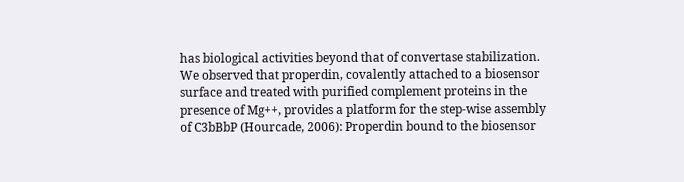has biological activities beyond that of convertase stabilization. We observed that properdin, covalently attached to a biosensor surface and treated with purified complement proteins in the presence of Mg++, provides a platform for the step-wise assembly of C3bBbP (Hourcade, 2006): Properdin bound to the biosensor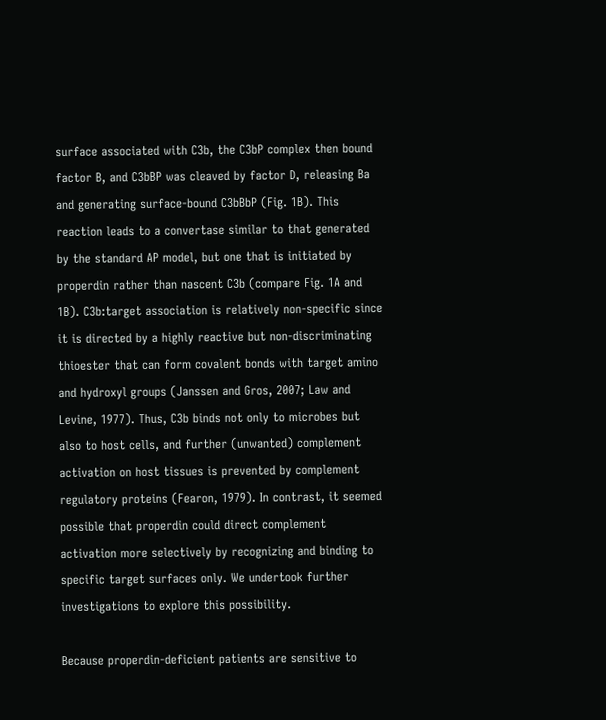surface associated with C3b, the C3bP complex then bound factor B, and C3bBP was cleaved by factor D, releasing Ba and generating surface-bound C3bBbP (Fig. 1B). This reaction leads to a convertase similar to that generated by the standard AP model, but one that is initiated by properdin rather than nascent C3b (compare Fig. 1A and 1B). C3b:target association is relatively non-specific since it is directed by a highly reactive but non-discriminating thioester that can form covalent bonds with target amino and hydroxyl groups (Janssen and Gros, 2007; Law and Levine, 1977). Thus, C3b binds not only to microbes but also to host cells, and further (unwanted) complement activation on host tissues is prevented by complement regulatory proteins (Fearon, 1979). In contrast, it seemed possible that properdin could direct complement activation more selectively by recognizing and binding to specific target surfaces only. We undertook further investigations to explore this possibility.

Because properdin-deficient patients are sensitive to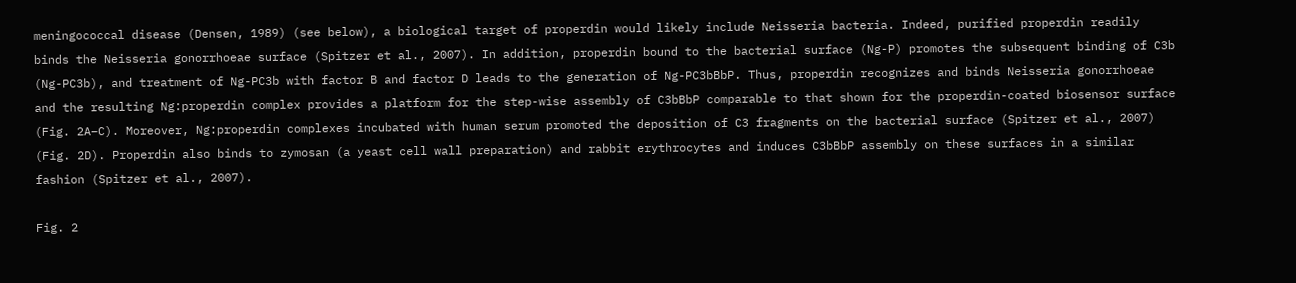meningococcal disease (Densen, 1989) (see below), a biological target of properdin would likely include Neisseria bacteria. Indeed, purified properdin readily binds the Neisseria gonorrhoeae surface (Spitzer et al., 2007). In addition, properdin bound to the bacterial surface (Ng-P) promotes the subsequent binding of C3b (Ng-PC3b), and treatment of Ng-PC3b with factor B and factor D leads to the generation of Ng-PC3bBbP. Thus, properdin recognizes and binds Neisseria gonorrhoeae and the resulting Ng:properdin complex provides a platform for the step-wise assembly of C3bBbP comparable to that shown for the properdin-coated biosensor surface (Fig. 2A–C). Moreover, Ng:properdin complexes incubated with human serum promoted the deposition of C3 fragments on the bacterial surface (Spitzer et al., 2007) (Fig. 2D). Properdin also binds to zymosan (a yeast cell wall preparation) and rabbit erythrocytes and induces C3bBbP assembly on these surfaces in a similar fashion (Spitzer et al., 2007).

Fig. 2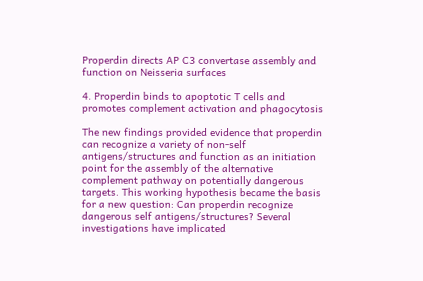Properdin directs AP C3 convertase assembly and function on Neisseria surfaces

4. Properdin binds to apoptotic T cells and promotes complement activation and phagocytosis

The new findings provided evidence that properdin can recognize a variety of non-self antigens/structures and function as an initiation point for the assembly of the alternative complement pathway on potentially dangerous targets. This working hypothesis became the basis for a new question: Can properdin recognize dangerous self antigens/structures? Several investigations have implicated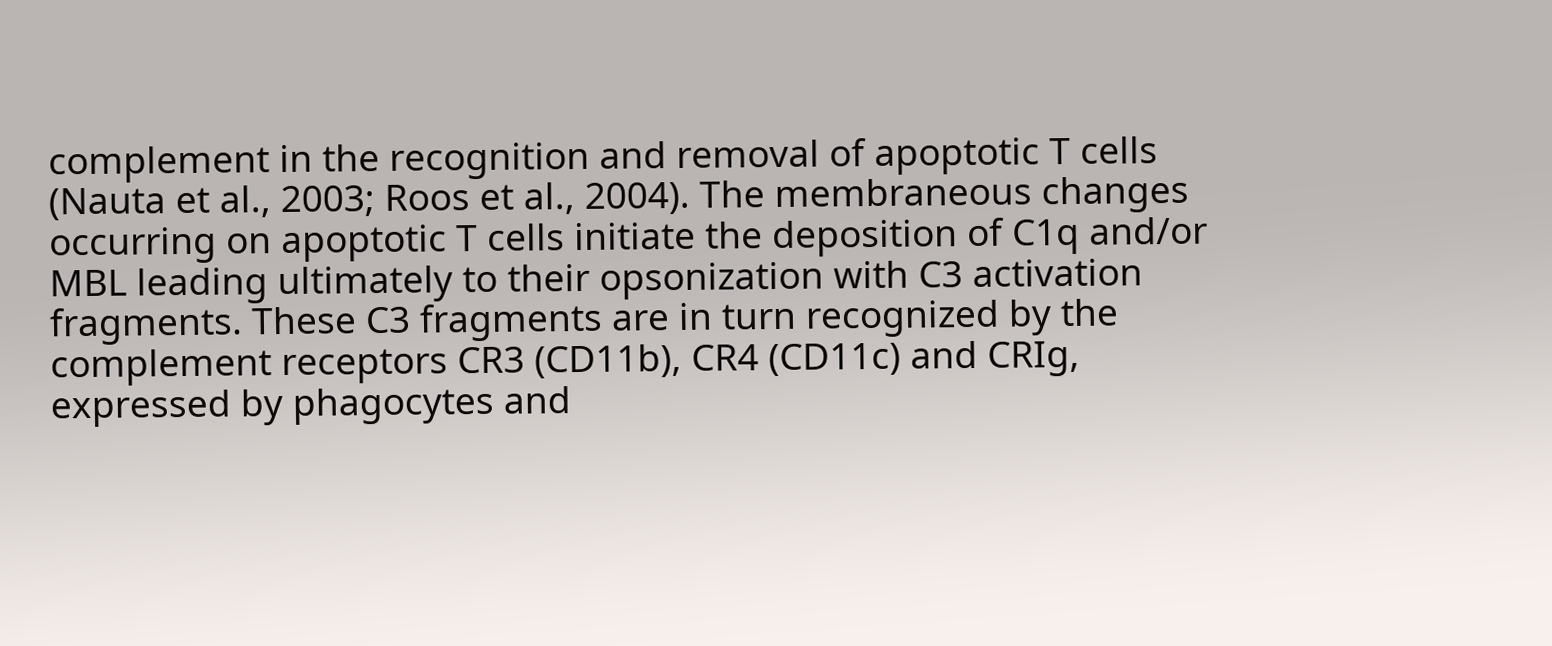complement in the recognition and removal of apoptotic T cells (Nauta et al., 2003; Roos et al., 2004). The membraneous changes occurring on apoptotic T cells initiate the deposition of C1q and/or MBL leading ultimately to their opsonization with C3 activation fragments. These C3 fragments are in turn recognized by the complement receptors CR3 (CD11b), CR4 (CD11c) and CRIg, expressed by phagocytes and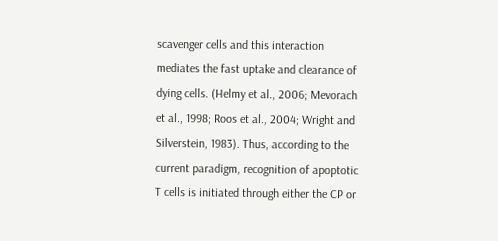scavenger cells and this interaction mediates the fast uptake and clearance of dying cells. (Helmy et al., 2006; Mevorach et al., 1998; Roos et al., 2004; Wright and Silverstein, 1983). Thus, according to the current paradigm, recognition of apoptotic T cells is initiated through either the CP or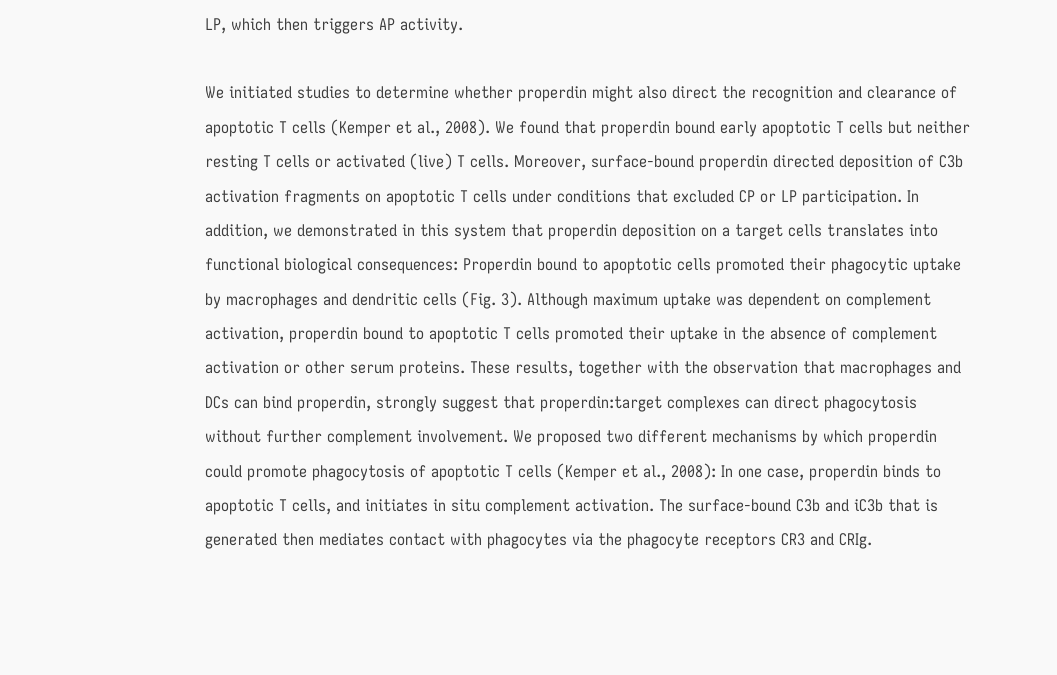LP, which then triggers AP activity.

We initiated studies to determine whether properdin might also direct the recognition and clearance of apoptotic T cells (Kemper et al., 2008). We found that properdin bound early apoptotic T cells but neither resting T cells or activated (live) T cells. Moreover, surface-bound properdin directed deposition of C3b activation fragments on apoptotic T cells under conditions that excluded CP or LP participation. In addition, we demonstrated in this system that properdin deposition on a target cells translates into functional biological consequences: Properdin bound to apoptotic cells promoted their phagocytic uptake by macrophages and dendritic cells (Fig. 3). Although maximum uptake was dependent on complement activation, properdin bound to apoptotic T cells promoted their uptake in the absence of complement activation or other serum proteins. These results, together with the observation that macrophages and DCs can bind properdin, strongly suggest that properdin:target complexes can direct phagocytosis without further complement involvement. We proposed two different mechanisms by which properdin could promote phagocytosis of apoptotic T cells (Kemper et al., 2008): In one case, properdin binds to apoptotic T cells, and initiates in situ complement activation. The surface-bound C3b and iC3b that is generated then mediates contact with phagocytes via the phagocyte receptors CR3 and CRIg.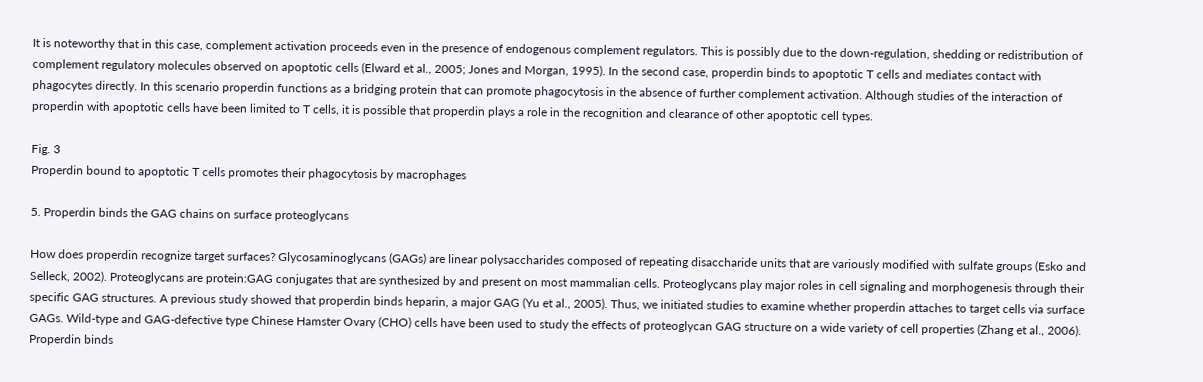It is noteworthy that in this case, complement activation proceeds even in the presence of endogenous complement regulators. This is possibly due to the down-regulation, shedding or redistribution of complement regulatory molecules observed on apoptotic cells (Elward et al., 2005; Jones and Morgan, 1995). In the second case, properdin binds to apoptotic T cells and mediates contact with phagocytes directly. In this scenario properdin functions as a bridging protein that can promote phagocytosis in the absence of further complement activation. Although studies of the interaction of properdin with apoptotic cells have been limited to T cells, it is possible that properdin plays a role in the recognition and clearance of other apoptotic cell types.

Fig. 3
Properdin bound to apoptotic T cells promotes their phagocytosis by macrophages

5. Properdin binds the GAG chains on surface proteoglycans

How does properdin recognize target surfaces? Glycosaminoglycans (GAGs) are linear polysaccharides composed of repeating disaccharide units that are variously modified with sulfate groups (Esko and Selleck, 2002). Proteoglycans are protein:GAG conjugates that are synthesized by and present on most mammalian cells. Proteoglycans play major roles in cell signaling and morphogenesis through their specific GAG structures. A previous study showed that properdin binds heparin, a major GAG (Yu et al., 2005). Thus, we initiated studies to examine whether properdin attaches to target cells via surface GAGs. Wild-type and GAG-defective type Chinese Hamster Ovary (CHO) cells have been used to study the effects of proteoglycan GAG structure on a wide variety of cell properties (Zhang et al., 2006). Properdin binds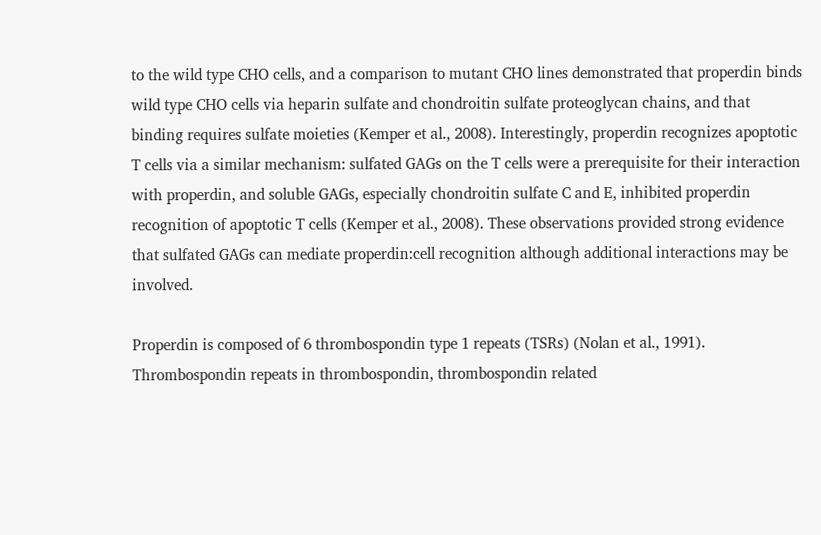to the wild type CHO cells, and a comparison to mutant CHO lines demonstrated that properdin binds wild type CHO cells via heparin sulfate and chondroitin sulfate proteoglycan chains, and that binding requires sulfate moieties (Kemper et al., 2008). Interestingly, properdin recognizes apoptotic T cells via a similar mechanism: sulfated GAGs on the T cells were a prerequisite for their interaction with properdin, and soluble GAGs, especially chondroitin sulfate C and E, inhibited properdin recognition of apoptotic T cells (Kemper et al., 2008). These observations provided strong evidence that sulfated GAGs can mediate properdin:cell recognition although additional interactions may be involved.

Properdin is composed of 6 thrombospondin type 1 repeats (TSRs) (Nolan et al., 1991). Thrombospondin repeats in thrombospondin, thrombospondin related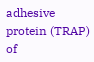adhesive protein (TRAP) of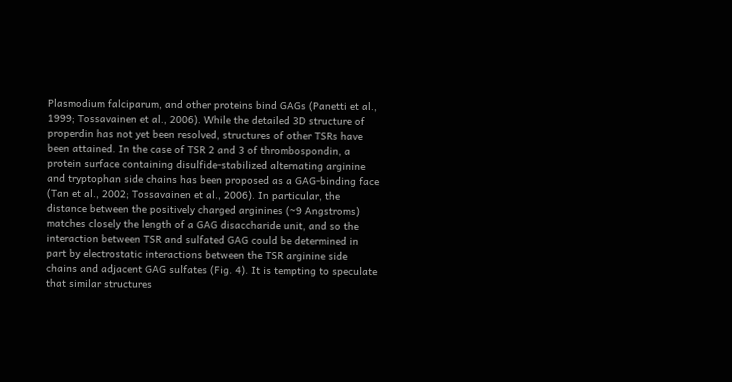Plasmodium falciparum, and other proteins bind GAGs (Panetti et al., 1999; Tossavainen et al., 2006). While the detailed 3D structure of properdin has not yet been resolved, structures of other TSRs have been attained. In the case of TSR 2 and 3 of thrombospondin, a protein surface containing disulfide-stabilized alternating arginine and tryptophan side chains has been proposed as a GAG-binding face (Tan et al., 2002; Tossavainen et al., 2006). In particular, the distance between the positively charged arginines (~9 Angstroms) matches closely the length of a GAG disaccharide unit, and so the interaction between TSR and sulfated GAG could be determined in part by electrostatic interactions between the TSR arginine side chains and adjacent GAG sulfates (Fig. 4). It is tempting to speculate that similar structures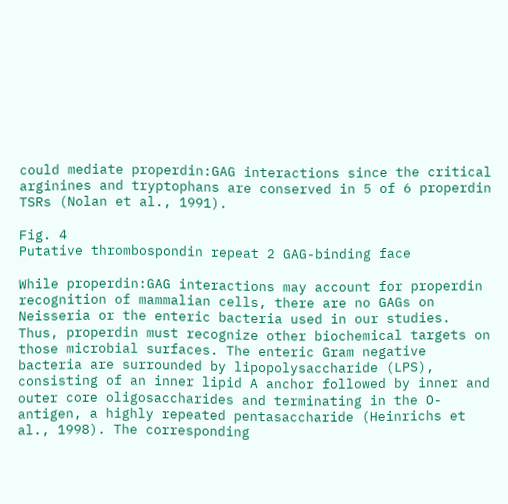could mediate properdin:GAG interactions since the critical arginines and tryptophans are conserved in 5 of 6 properdin TSRs (Nolan et al., 1991).

Fig. 4
Putative thrombospondin repeat 2 GAG-binding face

While properdin:GAG interactions may account for properdin recognition of mammalian cells, there are no GAGs on Neisseria or the enteric bacteria used in our studies. Thus, properdin must recognize other biochemical targets on those microbial surfaces. The enteric Gram negative bacteria are surrounded by lipopolysaccharide (LPS), consisting of an inner lipid A anchor followed by inner and outer core oligosaccharides and terminating in the O-antigen, a highly repeated pentasaccharide (Heinrichs et al., 1998). The corresponding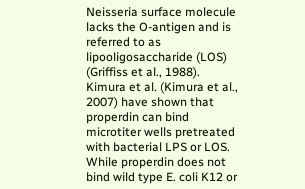Neisseria surface molecule lacks the O-antigen and is referred to as lipooligosaccharide (LOS) (Griffiss et al., 1988). Kimura et al. (Kimura et al., 2007) have shown that properdin can bind microtiter wells pretreated with bacterial LPS or LOS. While properdin does not bind wild type E. coli K12 or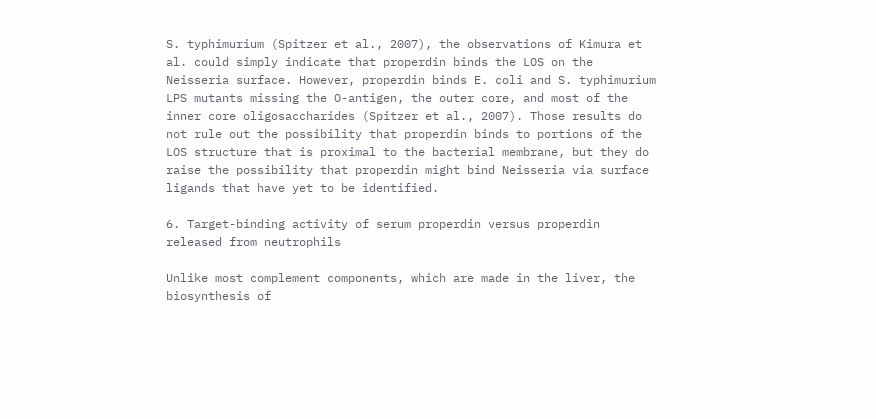S. typhimurium (Spitzer et al., 2007), the observations of Kimura et al. could simply indicate that properdin binds the LOS on the Neisseria surface. However, properdin binds E. coli and S. typhimurium LPS mutants missing the O-antigen, the outer core, and most of the inner core oligosaccharides (Spitzer et al., 2007). Those results do not rule out the possibility that properdin binds to portions of the LOS structure that is proximal to the bacterial membrane, but they do raise the possibility that properdin might bind Neisseria via surface ligands that have yet to be identified.

6. Target-binding activity of serum properdin versus properdin released from neutrophils

Unlike most complement components, which are made in the liver, the biosynthesis of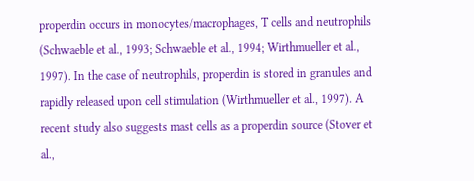properdin occurs in monocytes/macrophages, T cells and neutrophils (Schwaeble et al., 1993; Schwaeble et al., 1994; Wirthmueller et al., 1997). In the case of neutrophils, properdin is stored in granules and rapidly released upon cell stimulation (Wirthmueller et al., 1997). A recent study also suggests mast cells as a properdin source (Stover et al.,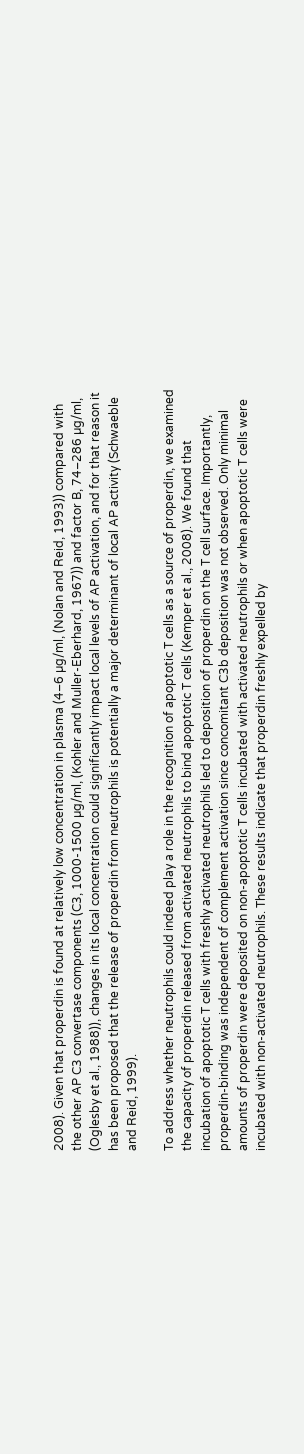2008). Given that properdin is found at relatively low concentration in plasma (4–6 µg/ml, (Nolan and Reid, 1993)) compared with the other AP C3 convertase components (C3, 1000-1500 µg/ml, (Kohler and Muller-Eberhard, 1967)) and factor B, 74–286 µg/ml, (Oglesby et al., 1988)), changes in its local concentration could significantly impact local levels of AP activation, and for that reason it has been proposed that the release of properdin from neutrophils is potentially a major determinant of local AP activity (Schwaeble and Reid, 1999).

To address whether neutrophils could indeed play a role in the recognition of apoptotic T cells as a source of properdin, we examined the capacity of properdin released from activated neutrophils to bind apoptotic T cells (Kemper et al., 2008). We found that incubation of apoptotic T cells with freshly activated neutrophils led to deposition of properdin on the T cell surface. Importantly, properdin-binding was independent of complement activation since concomitant C3b deposition was not observed. Only minimal amounts of properdin were deposited on non-apoptotic T cells incubated with activated neutrophils or when apoptotic T cells were incubated with non-activated neutrophils. These results indicate that properdin freshly expelled by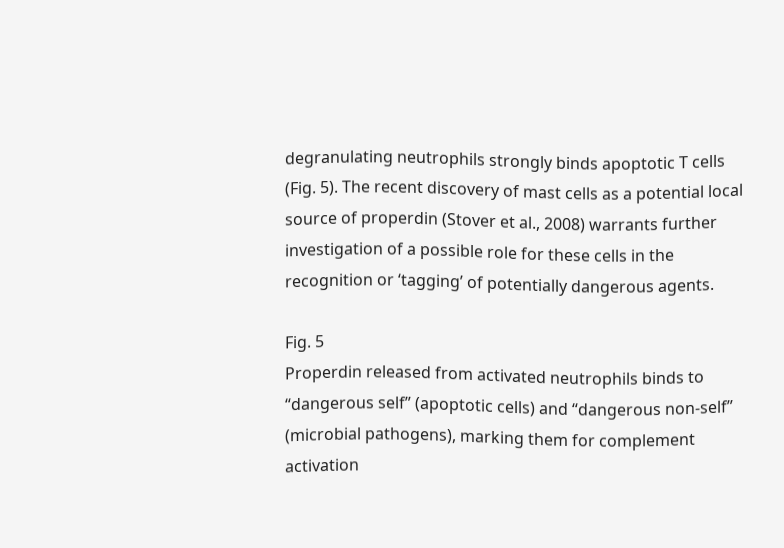degranulating neutrophils strongly binds apoptotic T cells (Fig. 5). The recent discovery of mast cells as a potential local source of properdin (Stover et al., 2008) warrants further investigation of a possible role for these cells in the recognition or ‘tagging’ of potentially dangerous agents.

Fig. 5
Properdin released from activated neutrophils binds to “dangerous self” (apoptotic cells) and “dangerous non-self” (microbial pathogens), marking them for complement activation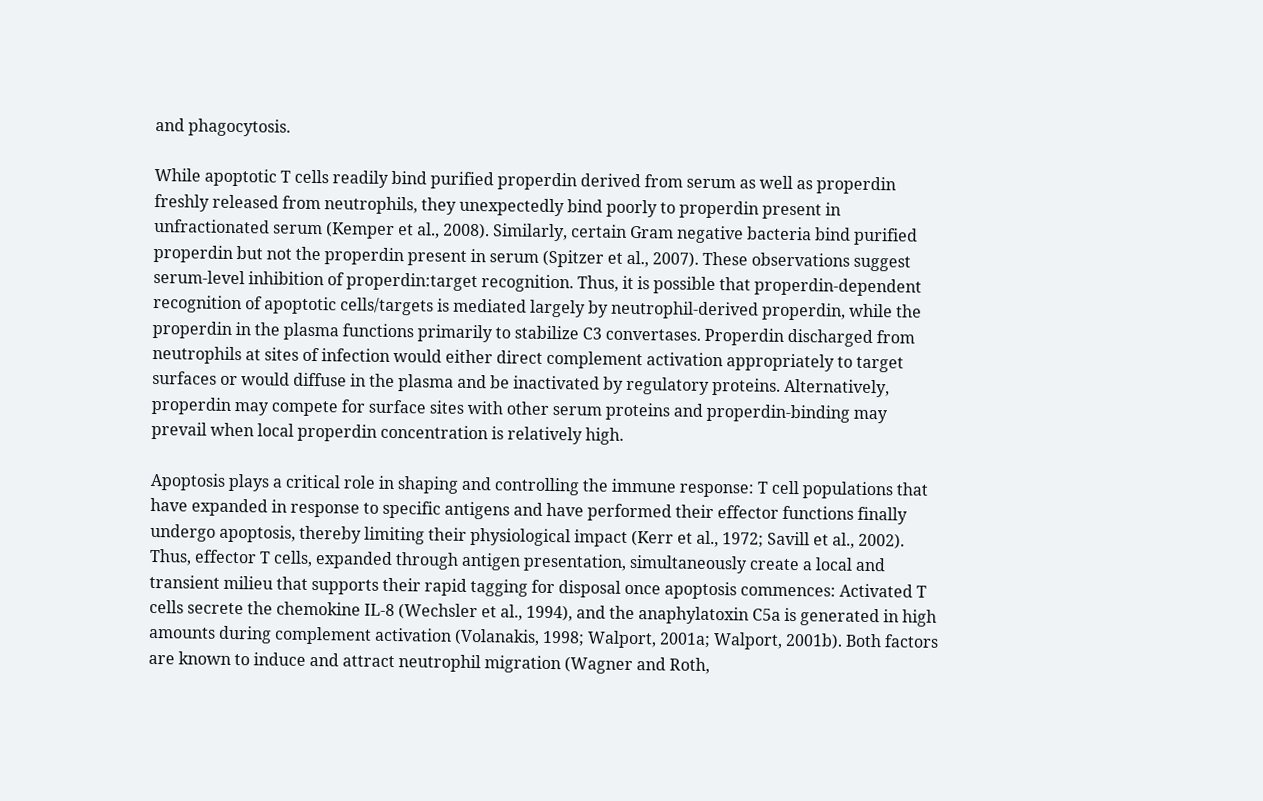and phagocytosis.

While apoptotic T cells readily bind purified properdin derived from serum as well as properdin freshly released from neutrophils, they unexpectedly bind poorly to properdin present in unfractionated serum (Kemper et al., 2008). Similarly, certain Gram negative bacteria bind purified properdin but not the properdin present in serum (Spitzer et al., 2007). These observations suggest serum-level inhibition of properdin:target recognition. Thus, it is possible that properdin-dependent recognition of apoptotic cells/targets is mediated largely by neutrophil-derived properdin, while the properdin in the plasma functions primarily to stabilize C3 convertases. Properdin discharged from neutrophils at sites of infection would either direct complement activation appropriately to target surfaces or would diffuse in the plasma and be inactivated by regulatory proteins. Alternatively, properdin may compete for surface sites with other serum proteins and properdin-binding may prevail when local properdin concentration is relatively high.

Apoptosis plays a critical role in shaping and controlling the immune response: T cell populations that have expanded in response to specific antigens and have performed their effector functions finally undergo apoptosis, thereby limiting their physiological impact (Kerr et al., 1972; Savill et al., 2002). Thus, effector T cells, expanded through antigen presentation, simultaneously create a local and transient milieu that supports their rapid tagging for disposal once apoptosis commences: Activated T cells secrete the chemokine IL-8 (Wechsler et al., 1994), and the anaphylatoxin C5a is generated in high amounts during complement activation (Volanakis, 1998; Walport, 2001a; Walport, 2001b). Both factors are known to induce and attract neutrophil migration (Wagner and Roth,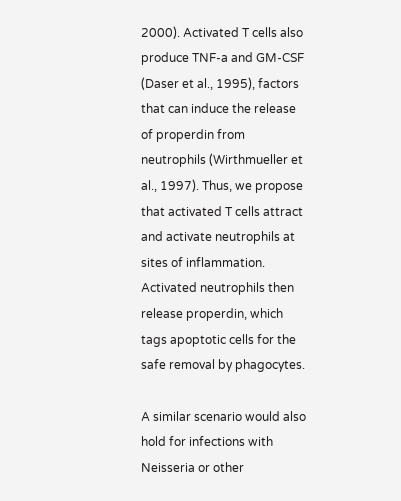2000). Activated T cells also produce TNF-a and GM-CSF (Daser et al., 1995), factors that can induce the release of properdin from neutrophils (Wirthmueller et al., 1997). Thus, we propose that activated T cells attract and activate neutrophils at sites of inflammation. Activated neutrophils then release properdin, which tags apoptotic cells for the safe removal by phagocytes.

A similar scenario would also hold for infections with Neisseria or other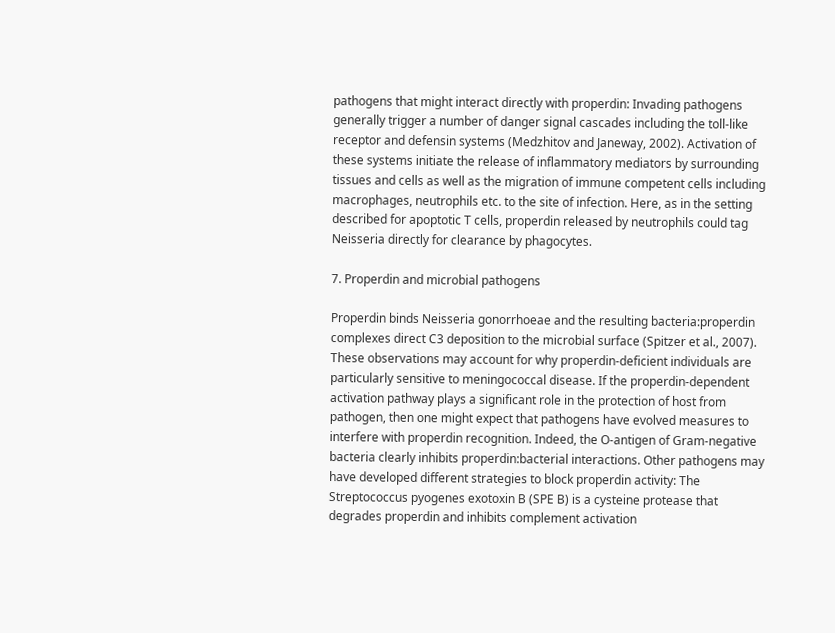pathogens that might interact directly with properdin: Invading pathogens generally trigger a number of danger signal cascades including the toll-like receptor and defensin systems (Medzhitov and Janeway, 2002). Activation of these systems initiate the release of inflammatory mediators by surrounding tissues and cells as well as the migration of immune competent cells including macrophages, neutrophils etc. to the site of infection. Here, as in the setting described for apoptotic T cells, properdin released by neutrophils could tag Neisseria directly for clearance by phagocytes.

7. Properdin and microbial pathogens

Properdin binds Neisseria gonorrhoeae and the resulting bacteria:properdin complexes direct C3 deposition to the microbial surface (Spitzer et al., 2007). These observations may account for why properdin-deficient individuals are particularly sensitive to meningococcal disease. If the properdin-dependent activation pathway plays a significant role in the protection of host from pathogen, then one might expect that pathogens have evolved measures to interfere with properdin recognition. Indeed, the O-antigen of Gram-negative bacteria clearly inhibits properdin:bacterial interactions. Other pathogens may have developed different strategies to block properdin activity: The Streptococcus pyogenes exotoxin B (SPE B) is a cysteine protease that degrades properdin and inhibits complement activation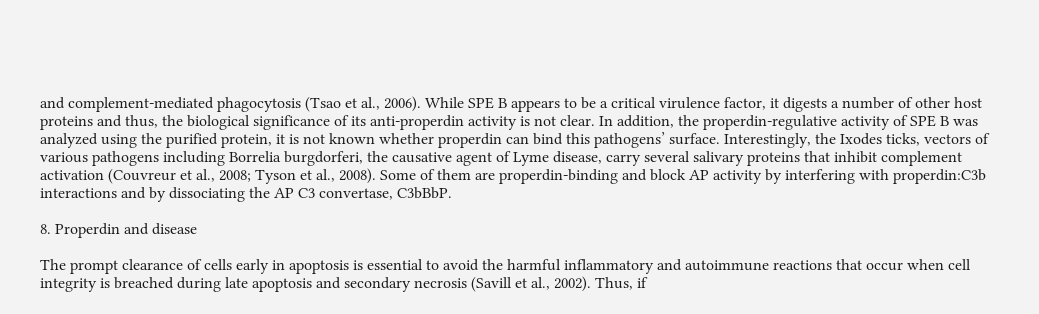and complement-mediated phagocytosis (Tsao et al., 2006). While SPE B appears to be a critical virulence factor, it digests a number of other host proteins and thus, the biological significance of its anti-properdin activity is not clear. In addition, the properdin-regulative activity of SPE B was analyzed using the purified protein, it is not known whether properdin can bind this pathogens’ surface. Interestingly, the Ixodes ticks, vectors of various pathogens including Borrelia burgdorferi, the causative agent of Lyme disease, carry several salivary proteins that inhibit complement activation (Couvreur et al., 2008; Tyson et al., 2008). Some of them are properdin-binding and block AP activity by interfering with properdin:C3b interactions and by dissociating the AP C3 convertase, C3bBbP.

8. Properdin and disease

The prompt clearance of cells early in apoptosis is essential to avoid the harmful inflammatory and autoimmune reactions that occur when cell integrity is breached during late apoptosis and secondary necrosis (Savill et al., 2002). Thus, if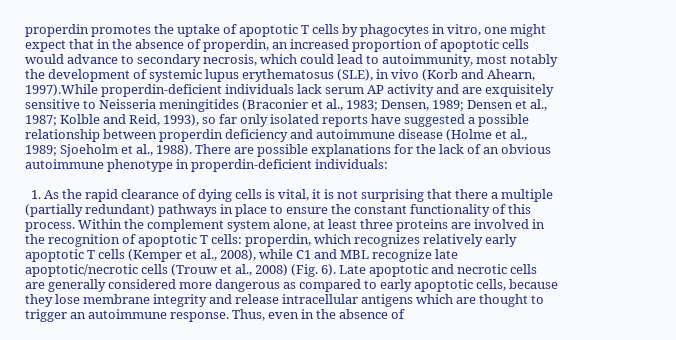properdin promotes the uptake of apoptotic T cells by phagocytes in vitro, one might expect that in the absence of properdin, an increased proportion of apoptotic cells would advance to secondary necrosis, which could lead to autoimmunity, most notably the development of systemic lupus erythematosus (SLE), in vivo (Korb and Ahearn, 1997).While properdin-deficient individuals lack serum AP activity and are exquisitely sensitive to Neisseria meningitides (Braconier et al., 1983; Densen, 1989; Densen et al., 1987; Kolble and Reid, 1993), so far only isolated reports have suggested a possible relationship between properdin deficiency and autoimmune disease (Holme et al., 1989; Sjoeholm et al., 1988). There are possible explanations for the lack of an obvious autoimmune phenotype in properdin-deficient individuals:

  1. As the rapid clearance of dying cells is vital, it is not surprising that there a multiple (partially redundant) pathways in place to ensure the constant functionality of this process. Within the complement system alone, at least three proteins are involved in the recognition of apoptotic T cells: properdin, which recognizes relatively early apoptotic T cells (Kemper et al., 2008), while C1 and MBL recognize late apoptotic/necrotic cells (Trouw et al., 2008) (Fig. 6). Late apoptotic and necrotic cells are generally considered more dangerous as compared to early apoptotic cells, because they lose membrane integrity and release intracellular antigens which are thought to trigger an autoimmune response. Thus, even in the absence of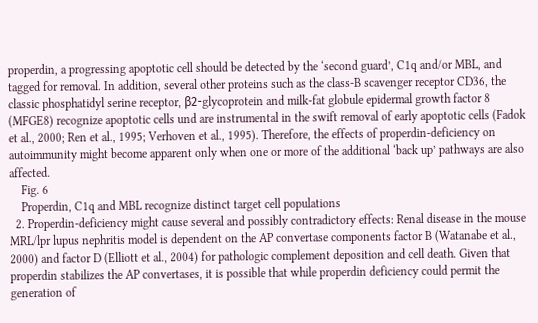properdin, a progressing apoptotic cell should be detected by the ‘second guard’, C1q and/or MBL, and tagged for removal. In addition, several other proteins such as the class-B scavenger receptor CD36, the classic phosphatidyl serine receptor, β2-glycoprotein and milk-fat globule epidermal growth factor 8 (MFGE8) recognize apoptotic cells und are instrumental in the swift removal of early apoptotic cells (Fadok et al., 2000; Ren et al., 1995; Verhoven et al., 1995). Therefore, the effects of properdin-deficiency on autoimmunity might become apparent only when one or more of the additional ‘back up’ pathways are also affected.
    Fig. 6
    Properdin, C1q and MBL recognize distinct target cell populations
  2. Properdin-deficiency might cause several and possibly contradictory effects: Renal disease in the mouse MRL/lpr lupus nephritis model is dependent on the AP convertase components factor B (Watanabe et al., 2000) and factor D (Elliott et al., 2004) for pathologic complement deposition and cell death. Given that properdin stabilizes the AP convertases, it is possible that while properdin deficiency could permit the generation of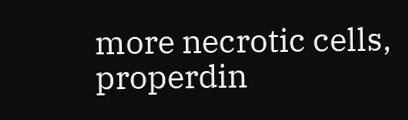more necrotic cells, properdin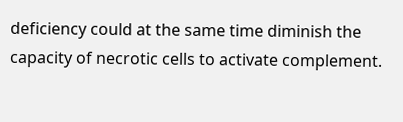deficiency could at the same time diminish the capacity of necrotic cells to activate complement.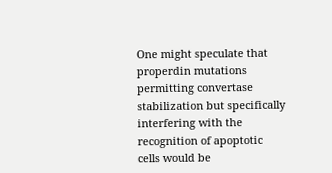One might speculate that properdin mutations permitting convertase stabilization but specifically interfering with the recognition of apoptotic cells would be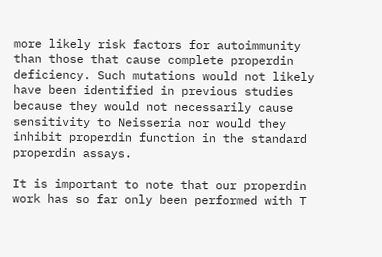more likely risk factors for autoimmunity than those that cause complete properdin deficiency. Such mutations would not likely have been identified in previous studies because they would not necessarily cause sensitivity to Neisseria nor would they inhibit properdin function in the standard properdin assays.

It is important to note that our properdin work has so far only been performed with T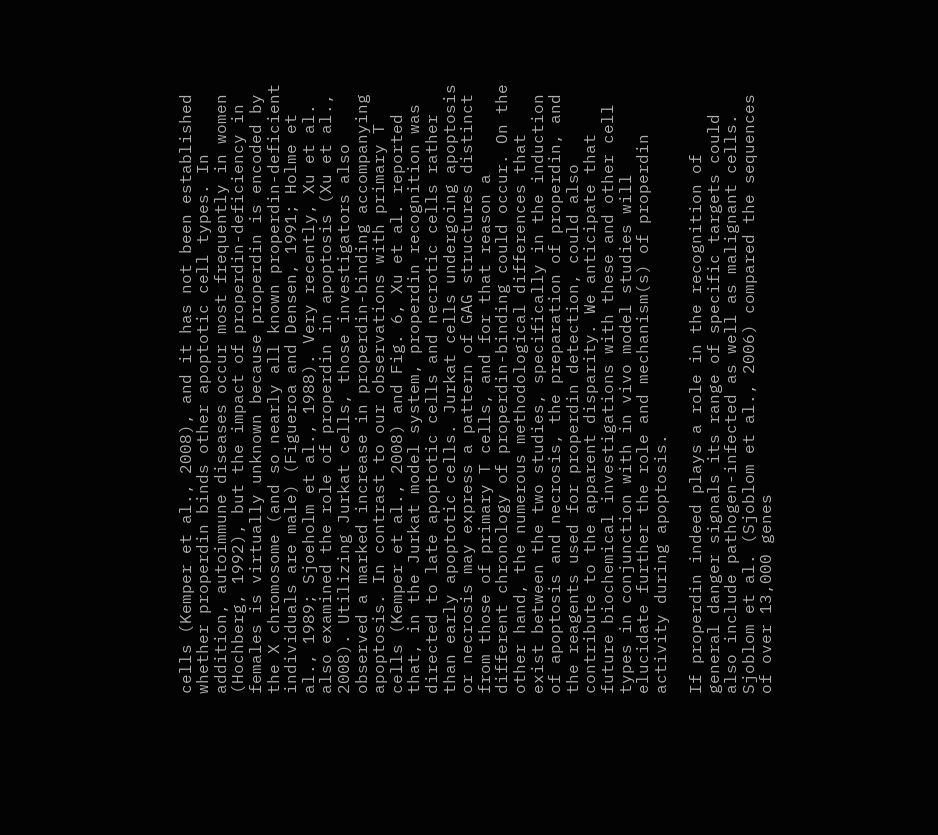cells (Kemper et al., 2008), and it has not been established whether properdin binds other apoptotic cell types. In addition, autoimmune diseases occur most frequently in women (Hochberg, 1992), but the impact of properdin-deficiency in females is virtually unknown because properdin is encoded by the X chromosome (and so nearly all known properdin-deficient individuals are male) (Figueroa and Densen, 1991; Holme et al., 1989; Sjoeholm et al., 1988). Very recently, Xu et al. also examined the role of properdin in apoptosis (Xu et al., 2008). Utilizing Jurkat cells, those investigators also observed a marked increase in properdin-binding accompanying apoptosis. In contrast to our observations with primary T cells (Kemper et al., 2008) and Fig. 6, Xu et al. reported that, in the Jurkat model system, properdin recognition was directed to late apoptotic cells and necrotic cells rather than early apoptotic cells. Jurkat cells undergoing apoptosis or necrosis may express a pattern of GAG structures distinct from those of primary T cells, and for that reason a different chronology of properdin-binding could occur. On the other hand, the numerous methodological differences that exist between the two studies, specifically in the induction of apoptosis and necrosis, the preparation of properdin, and the reagents used for properdin detection, could also contribute to the apparent disparity. We anticipate that future biochemical investigations with these and other cell types in conjunction with in vivo model studies will elucidate further the role and mechanism(s) of properdin activity during apoptosis.

If properdin indeed plays a role in the recognition of general danger signals its range of specific targets could also include pathogen-infected as well as malignant cells. Sjoblom et al. (Sjoblom et al., 2006) compared the sequences of over 13,000 genes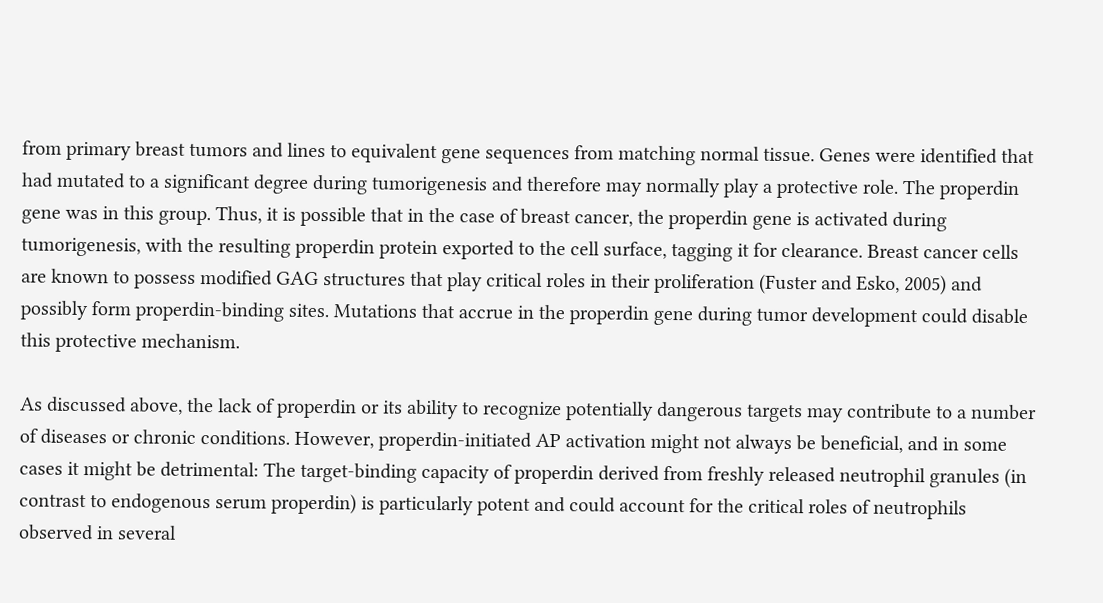from primary breast tumors and lines to equivalent gene sequences from matching normal tissue. Genes were identified that had mutated to a significant degree during tumorigenesis and therefore may normally play a protective role. The properdin gene was in this group. Thus, it is possible that in the case of breast cancer, the properdin gene is activated during tumorigenesis, with the resulting properdin protein exported to the cell surface, tagging it for clearance. Breast cancer cells are known to possess modified GAG structures that play critical roles in their proliferation (Fuster and Esko, 2005) and possibly form properdin-binding sites. Mutations that accrue in the properdin gene during tumor development could disable this protective mechanism.

As discussed above, the lack of properdin or its ability to recognize potentially dangerous targets may contribute to a number of diseases or chronic conditions. However, properdin-initiated AP activation might not always be beneficial, and in some cases it might be detrimental: The target-binding capacity of properdin derived from freshly released neutrophil granules (in contrast to endogenous serum properdin) is particularly potent and could account for the critical roles of neutrophils observed in several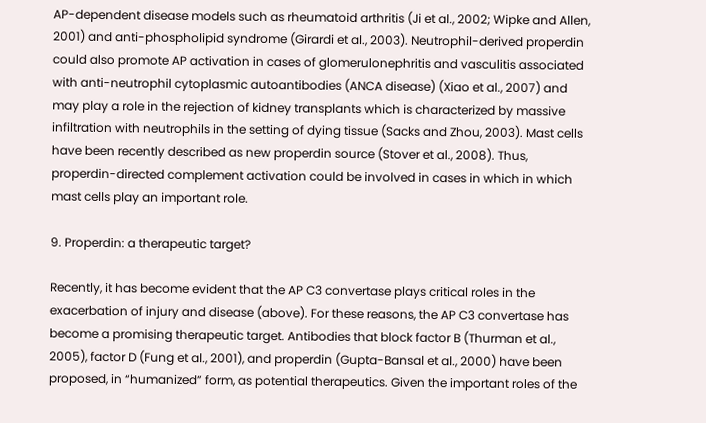AP-dependent disease models such as rheumatoid arthritis (Ji et al., 2002; Wipke and Allen, 2001) and anti-phospholipid syndrome (Girardi et al., 2003). Neutrophil-derived properdin could also promote AP activation in cases of glomerulonephritis and vasculitis associated with anti-neutrophil cytoplasmic autoantibodies (ANCA disease) (Xiao et al., 2007) and may play a role in the rejection of kidney transplants which is characterized by massive infiltration with neutrophils in the setting of dying tissue (Sacks and Zhou, 2003). Mast cells have been recently described as new properdin source (Stover et al., 2008). Thus, properdin-directed complement activation could be involved in cases in which in which mast cells play an important role.

9. Properdin: a therapeutic target?

Recently, it has become evident that the AP C3 convertase plays critical roles in the exacerbation of injury and disease (above). For these reasons, the AP C3 convertase has become a promising therapeutic target. Antibodies that block factor B (Thurman et al., 2005), factor D (Fung et al., 2001), and properdin (Gupta-Bansal et al., 2000) have been proposed, in “humanized” form, as potential therapeutics. Given the important roles of the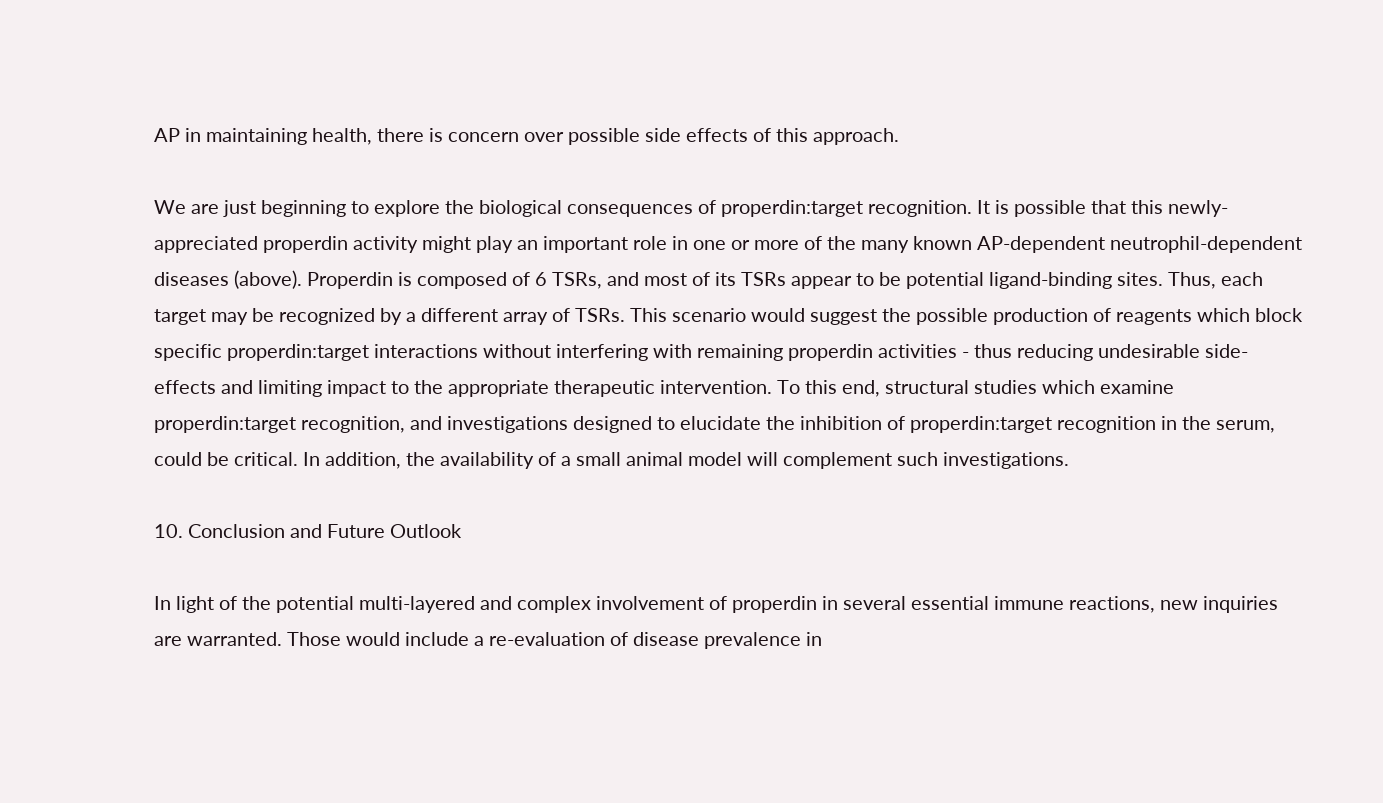AP in maintaining health, there is concern over possible side effects of this approach.

We are just beginning to explore the biological consequences of properdin:target recognition. It is possible that this newly-appreciated properdin activity might play an important role in one or more of the many known AP-dependent neutrophil-dependent diseases (above). Properdin is composed of 6 TSRs, and most of its TSRs appear to be potential ligand-binding sites. Thus, each target may be recognized by a different array of TSRs. This scenario would suggest the possible production of reagents which block specific properdin:target interactions without interfering with remaining properdin activities - thus reducing undesirable side-effects and limiting impact to the appropriate therapeutic intervention. To this end, structural studies which examine properdin:target recognition, and investigations designed to elucidate the inhibition of properdin:target recognition in the serum, could be critical. In addition, the availability of a small animal model will complement such investigations.

10. Conclusion and Future Outlook

In light of the potential multi-layered and complex involvement of properdin in several essential immune reactions, new inquiries are warranted. Those would include a re-evaluation of disease prevalence in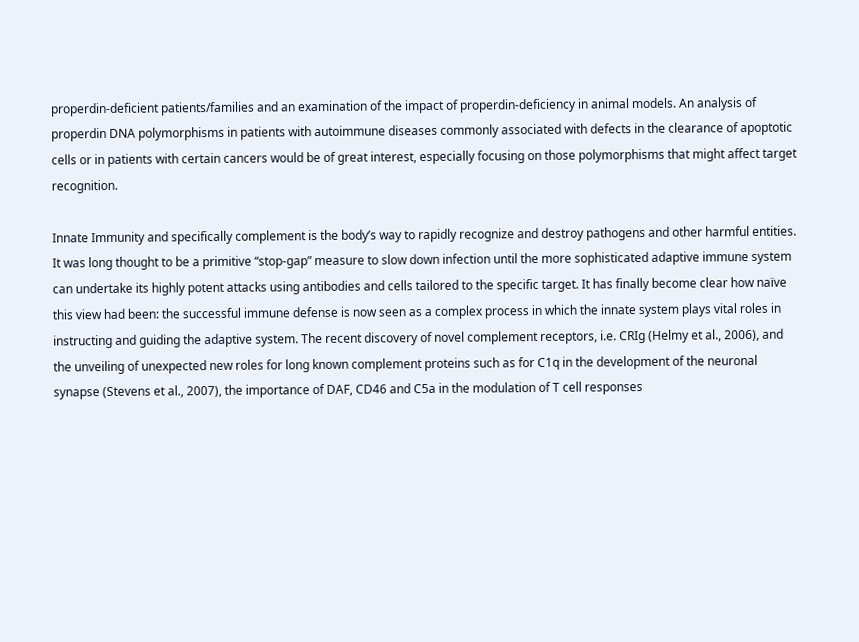properdin-deficient patients/families and an examination of the impact of properdin-deficiency in animal models. An analysis of properdin DNA polymorphisms in patients with autoimmune diseases commonly associated with defects in the clearance of apoptotic cells or in patients with certain cancers would be of great interest, especially focusing on those polymorphisms that might affect target recognition.

Innate Immunity and specifically complement is the body’s way to rapidly recognize and destroy pathogens and other harmful entities. It was long thought to be a primitive “stop-gap” measure to slow down infection until the more sophisticated adaptive immune system can undertake its highly potent attacks using antibodies and cells tailored to the specific target. It has finally become clear how naïve this view had been: the successful immune defense is now seen as a complex process in which the innate system plays vital roles in instructing and guiding the adaptive system. The recent discovery of novel complement receptors, i.e. CRIg (Helmy et al., 2006), and the unveiling of unexpected new roles for long known complement proteins such as for C1q in the development of the neuronal synapse (Stevens et al., 2007), the importance of DAF, CD46 and C5a in the modulation of T cell responses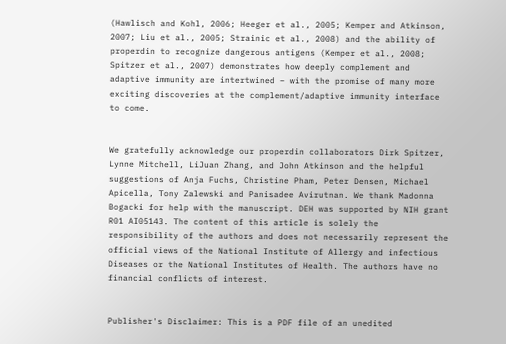(Hawlisch and Kohl, 2006; Heeger et al., 2005; Kemper and Atkinson, 2007; Liu et al., 2005; Strainic et al., 2008) and the ability of properdin to recognize dangerous antigens (Kemper et al., 2008; Spitzer et al., 2007) demonstrates how deeply complement and adaptive immunity are intertwined – with the promise of many more exciting discoveries at the complement/adaptive immunity interface to come.


We gratefully acknowledge our properdin collaborators Dirk Spitzer, Lynne Mitchell, LiJuan Zhang, and John Atkinson and the helpful suggestions of Anja Fuchs, Christine Pham, Peter Densen, Michael Apicella, Tony Zalewski and Panisadee Avirutnan. We thank Madonna Bogacki for help with the manuscript. DEH was supported by NIH grant R01 AI05143. The content of this article is solely the responsibility of the authors and does not necessarily represent the official views of the National Institute of Allergy and infectious Diseases or the National Institutes of Health. The authors have no financial conflicts of interest.


Publisher's Disclaimer: This is a PDF file of an unedited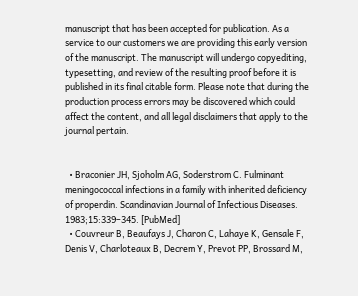manuscript that has been accepted for publication. As a service to our customers we are providing this early version of the manuscript. The manuscript will undergo copyediting, typesetting, and review of the resulting proof before it is published in its final citable form. Please note that during the production process errors may be discovered which could affect the content, and all legal disclaimers that apply to the journal pertain.


  • Braconier JH, Sjoholm AG, Soderstrom C. Fulminant meningococcal infections in a family with inherited deficiency of properdin. Scandinavian Journal of Infectious Diseases. 1983;15:339–345. [PubMed]
  • Couvreur B, Beaufays J, Charon C, Lahaye K, Gensale F, Denis V, Charloteaux B, Decrem Y, Prevot PP, Brossard M,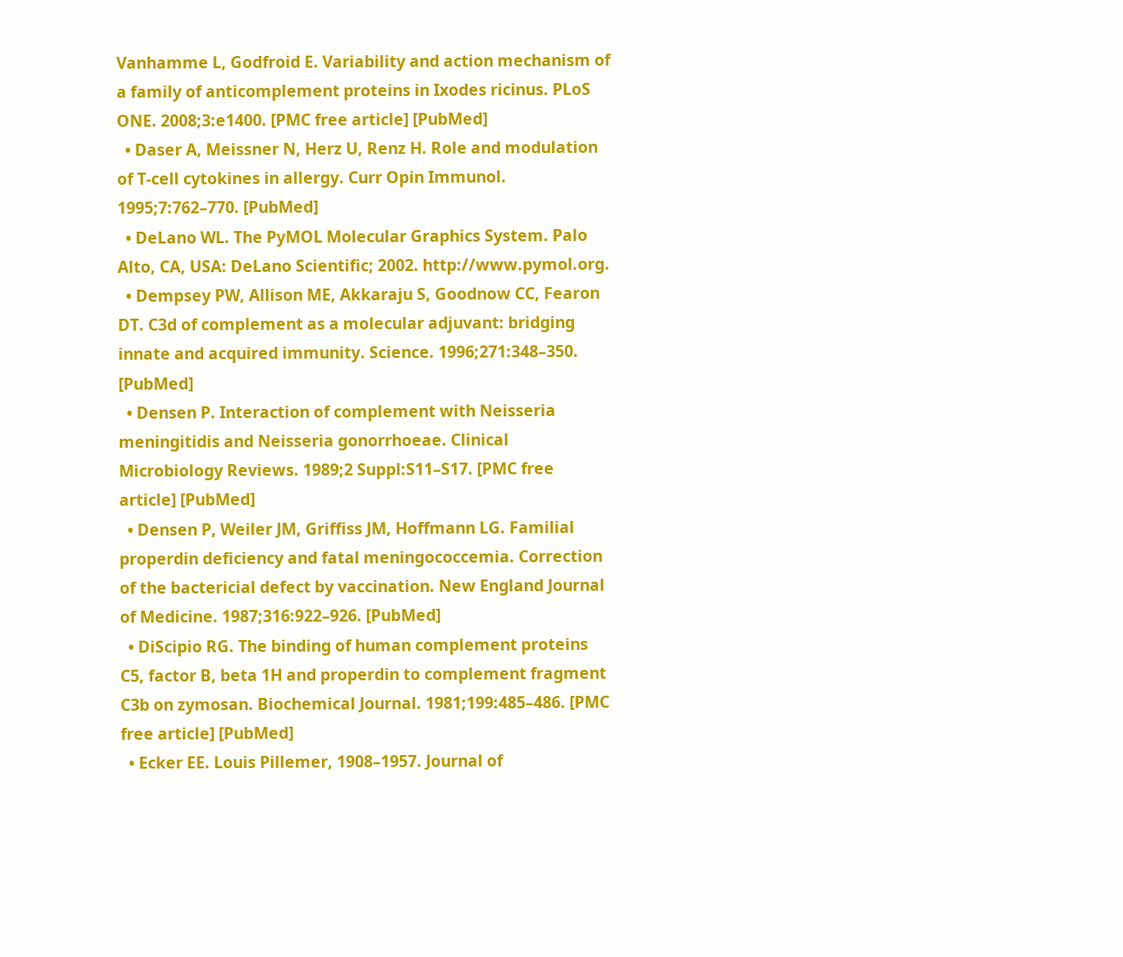Vanhamme L, Godfroid E. Variability and action mechanism of a family of anticomplement proteins in Ixodes ricinus. PLoS ONE. 2008;3:e1400. [PMC free article] [PubMed]
  • Daser A, Meissner N, Herz U, Renz H. Role and modulation of T-cell cytokines in allergy. Curr Opin Immunol. 1995;7:762–770. [PubMed]
  • DeLano WL. The PyMOL Molecular Graphics System. Palo Alto, CA, USA: DeLano Scientific; 2002. http://www.pymol.org.
  • Dempsey PW, Allison ME, Akkaraju S, Goodnow CC, Fearon DT. C3d of complement as a molecular adjuvant: bridging innate and acquired immunity. Science. 1996;271:348–350. [PubMed]
  • Densen P. Interaction of complement with Neisseria meningitidis and Neisseria gonorrhoeae. Clinical Microbiology Reviews. 1989;2 Suppl:S11–S17. [PMC free article] [PubMed]
  • Densen P, Weiler JM, Griffiss JM, Hoffmann LG. Familial properdin deficiency and fatal meningococcemia. Correction of the bactericial defect by vaccination. New England Journal of Medicine. 1987;316:922–926. [PubMed]
  • DiScipio RG. The binding of human complement proteins C5, factor B, beta 1H and properdin to complement fragment C3b on zymosan. Biochemical Journal. 1981;199:485–486. [PMC free article] [PubMed]
  • Ecker EE. Louis Pillemer, 1908–1957. Journal of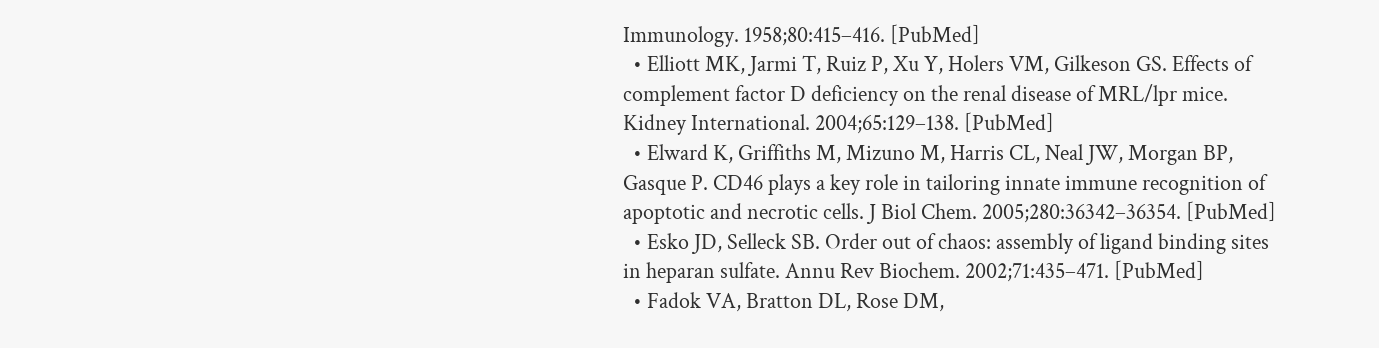Immunology. 1958;80:415–416. [PubMed]
  • Elliott MK, Jarmi T, Ruiz P, Xu Y, Holers VM, Gilkeson GS. Effects of complement factor D deficiency on the renal disease of MRL/lpr mice. Kidney International. 2004;65:129–138. [PubMed]
  • Elward K, Griffiths M, Mizuno M, Harris CL, Neal JW, Morgan BP, Gasque P. CD46 plays a key role in tailoring innate immune recognition of apoptotic and necrotic cells. J Biol Chem. 2005;280:36342–36354. [PubMed]
  • Esko JD, Selleck SB. Order out of chaos: assembly of ligand binding sites in heparan sulfate. Annu Rev Biochem. 2002;71:435–471. [PubMed]
  • Fadok VA, Bratton DL, Rose DM,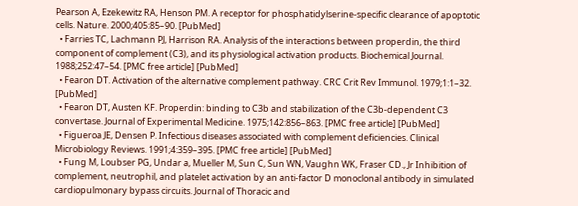Pearson A, Ezekewitz RA, Henson PM. A receptor for phosphatidylserine-specific clearance of apoptotic cells. Nature. 2000;405:85–90. [PubMed]
  • Farries TC, Lachmann PJ, Harrison RA. Analysis of the interactions between properdin, the third component of complement (C3), and its physiological activation products. Biochemical Journal. 1988;252:47–54. [PMC free article] [PubMed]
  • Fearon DT. Activation of the alternative complement pathway. CRC Crit Rev Immunol. 1979;1:1–32. [PubMed]
  • Fearon DT, Austen KF. Properdin: binding to C3b and stabilization of the C3b-dependent C3 convertase. Journal of Experimental Medicine. 1975;142:856–863. [PMC free article] [PubMed]
  • Figueroa JE, Densen P. Infectious diseases associated with complement deficiencies. Clinical Microbiology Reviews. 1991;4:359–395. [PMC free article] [PubMed]
  • Fung M, Loubser PG, Undar a, Mueller M, Sun C, Sun WN, Vaughn WK, Fraser CD., Jr Inhibition of complement, neutrophil, and platelet activation by an anti-factor D monoclonal antibody in simulated cardiopulmonary bypass circuits. Journal of Thoracic and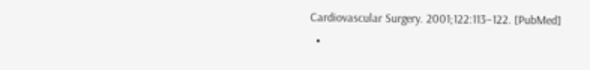Cardiovascular Surgery. 2001;122:113–122. [PubMed]
  •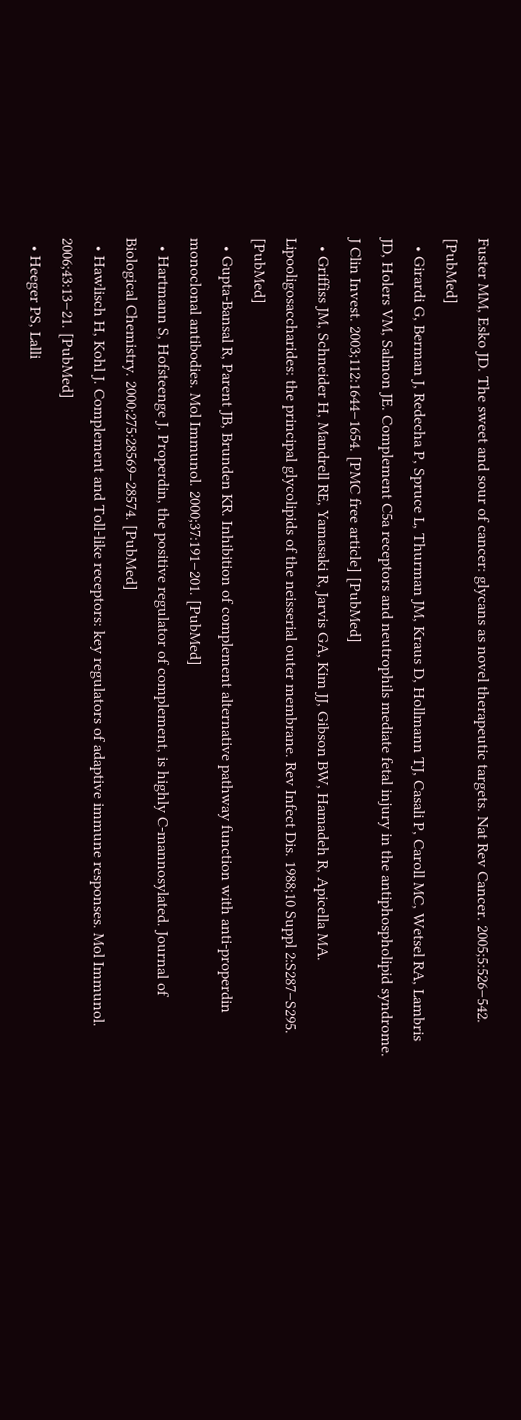Fuster MM, Esko JD. The sweet and sour of cancer: glycans as novel therapeutic targets. Nat Rev Cancer. 2005;5:526–542. [PubMed]
  • Girardi G, Berman J, Redecha P, Spruce L, Thurman JM, Kraus D, Hollmann TJ, Casali P, Caroll MC, Wetsel RA, Lambris JD, Holers VM, Salmon JE. Complement C5a receptors and neutrophils mediate fetal injury in the antiphospholipid syndrome. J Clin Invest. 2003;112:1644–1654. [PMC free article] [PubMed]
  • Griffiss JM, Schneider H, Mandrell RE, Yamasaki R, Jarvis GA, Kim JJ, Gibson BW, Hamadeh R, Apicella MA. Lipooligosaccharides: the principal glycolipids of the neisserial outer membrane. Rev Infect Dis. 1988;10 Suppl 2:S287–S295. [PubMed]
  • Gupta-Bansal R, Parent JB, Brunden KR. Inhibition of complement alternative pathway function with anti-properdin monoclonal antibodies. Mol Immunol. 2000;37:191–201. [PubMed]
  • Hartmann S, Hofsteenge J. Properdin, the positive regulator of complement, is highly C-mannosylated. Journal of Biological Chemistry. 2000;275:28569–28574. [PubMed]
  • Hawlisch H, Kohl J. Complement and Toll-like receptors: key regulators of adaptive immune responses. Mol Immunol. 2006;43:13–21. [PubMed]
  • Heeger PS, Lalli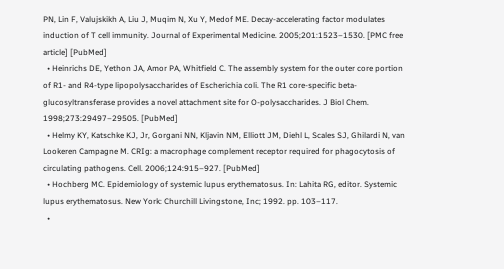PN, Lin F, Valujskikh A, Liu J, Muqim N, Xu Y, Medof ME. Decay-accelerating factor modulates induction of T cell immunity. Journal of Experimental Medicine. 2005;201:1523–1530. [PMC free article] [PubMed]
  • Heinrichs DE, Yethon JA, Amor PA, Whitfield C. The assembly system for the outer core portion of R1- and R4-type lipopolysaccharides of Escherichia coli. The R1 core-specific beta-glucosyltransferase provides a novel attachment site for O-polysaccharides. J Biol Chem. 1998;273:29497–29505. [PubMed]
  • Helmy KY, Katschke KJ, Jr, Gorgani NN, Kljavin NM, Elliott JM, Diehl L, Scales SJ, Ghilardi N, van Lookeren Campagne M. CRIg: a macrophage complement receptor required for phagocytosis of circulating pathogens. Cell. 2006;124:915–927. [PubMed]
  • Hochberg MC. Epidemiology of systemic lupus erythematosus. In: Lahita RG, editor. Systemic lupus erythematosus. New York: Churchill Livingstone, Inc; 1992. pp. 103–117.
  •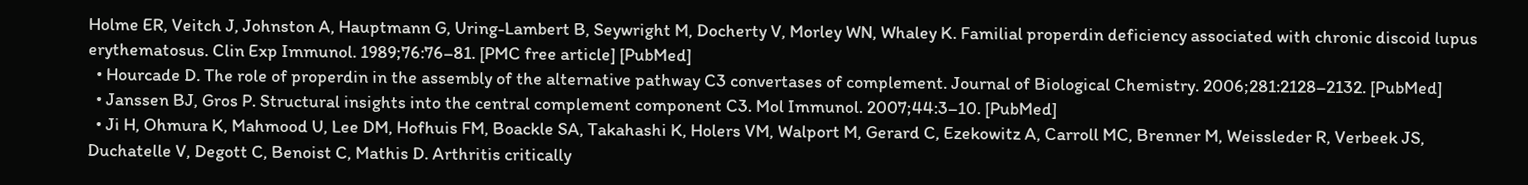Holme ER, Veitch J, Johnston A, Hauptmann G, Uring-Lambert B, Seywright M, Docherty V, Morley WN, Whaley K. Familial properdin deficiency associated with chronic discoid lupus erythematosus. Clin Exp Immunol. 1989;76:76–81. [PMC free article] [PubMed]
  • Hourcade D. The role of properdin in the assembly of the alternative pathway C3 convertases of complement. Journal of Biological Chemistry. 2006;281:2128–2132. [PubMed]
  • Janssen BJ, Gros P. Structural insights into the central complement component C3. Mol Immunol. 2007;44:3–10. [PubMed]
  • Ji H, Ohmura K, Mahmood U, Lee DM, Hofhuis FM, Boackle SA, Takahashi K, Holers VM, Walport M, Gerard C, Ezekowitz A, Carroll MC, Brenner M, Weissleder R, Verbeek JS, Duchatelle V, Degott C, Benoist C, Mathis D. Arthritis critically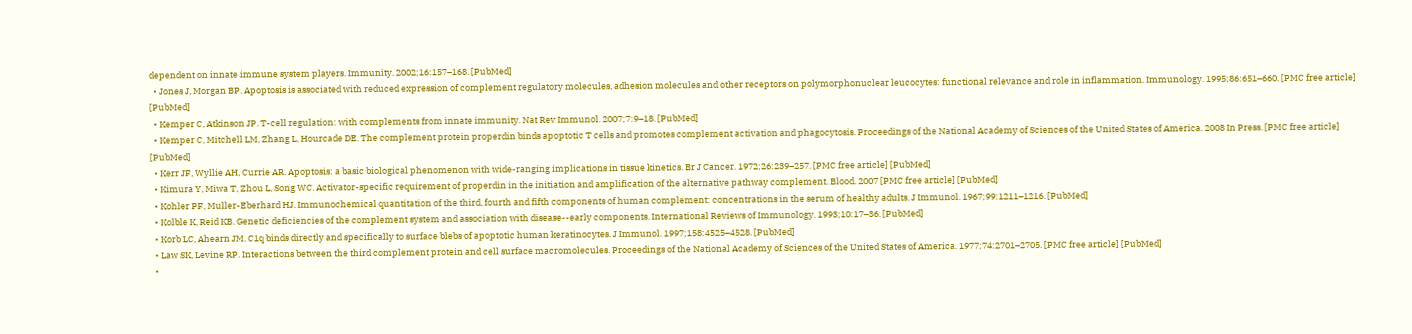dependent on innate immune system players. Immunity. 2002;16:157–168. [PubMed]
  • Jones J, Morgan BP. Apoptosis is associated with reduced expression of complement regulatory molecules, adhesion molecules and other receptors on polymorphonuclear leucocytes: functional relevance and role in inflammation. Immunology. 1995;86:651–660. [PMC free article] [PubMed]
  • Kemper C, Atkinson JP. T-cell regulation: with complements from innate immunity. Nat Rev Immunol. 2007;7:9–18. [PubMed]
  • Kemper C, Mitchell LM, Zhang L, Hourcade DE. The complement protein properdin binds apoptotic T cells and promotes complement activation and phagocytosis. Proceedings of the National Academy of Sciences of the United States of America. 2008 In Press. [PMC free article] [PubMed]
  • Kerr JF, Wyllie AH, Currie AR. Apoptosis: a basic biological phenomenon with wide-ranging implications in tissue kinetics. Br J Cancer. 1972;26:239–257. [PMC free article] [PubMed]
  • Kimura Y, Miwa T, Zhou L, Song WC. Activator-specific requirement of properdin in the initiation and amplification of the alternative pathway complement. Blood. 2007 [PMC free article] [PubMed]
  • Kohler PF, Muller-Eberhard HJ. Immunochemical quantitation of the third, fourth and fifth components of human complement: concentrations in the serum of healthy adults. J Immunol. 1967;99:1211–1216. [PubMed]
  • Kolble K, Reid KB. Genetic deficiencies of the complement system and association with disease--early components. International Reviews of Immunology. 1993;10:17–36. [PubMed]
  • Korb LC, Ahearn JM. C1q binds directly and specifically to surface blebs of apoptotic human keratinocytes. J Immunol. 1997;158:4525–4528. [PubMed]
  • Law SK, Levine RP. Interactions between the third complement protein and cell surface macromolecules. Proceedings of the National Academy of Sciences of the United States of America. 1977;74:2701–2705. [PMC free article] [PubMed]
  •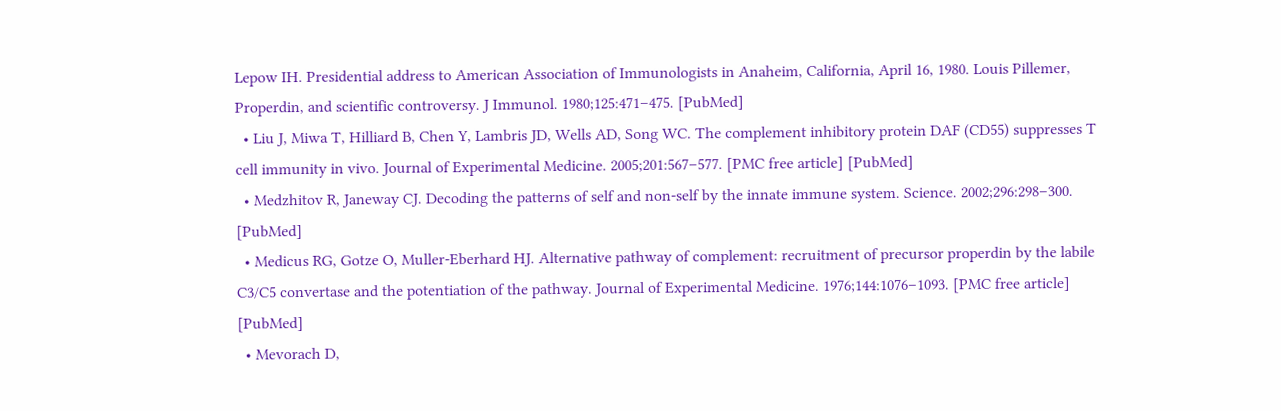Lepow IH. Presidential address to American Association of Immunologists in Anaheim, California, April 16, 1980. Louis Pillemer, Properdin, and scientific controversy. J Immunol. 1980;125:471–475. [PubMed]
  • Liu J, Miwa T, Hilliard B, Chen Y, Lambris JD, Wells AD, Song WC. The complement inhibitory protein DAF (CD55) suppresses T cell immunity in vivo. Journal of Experimental Medicine. 2005;201:567–577. [PMC free article] [PubMed]
  • Medzhitov R, Janeway CJ. Decoding the patterns of self and non-self by the innate immune system. Science. 2002;296:298–300. [PubMed]
  • Medicus RG, Gotze O, Muller-Eberhard HJ. Alternative pathway of complement: recruitment of precursor properdin by the labile C3/C5 convertase and the potentiation of the pathway. Journal of Experimental Medicine. 1976;144:1076–1093. [PMC free article] [PubMed]
  • Mevorach D,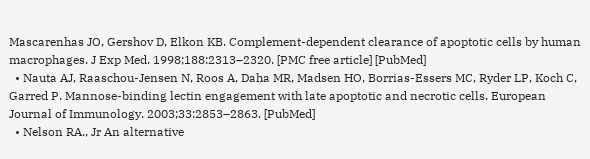Mascarenhas JO, Gershov D, Elkon KB. Complement-dependent clearance of apoptotic cells by human macrophages. J Exp Med. 1998;188:2313–2320. [PMC free article] [PubMed]
  • Nauta AJ, Raaschou-Jensen N, Roos A, Daha MR, Madsen HO, Borrias-Essers MC, Ryder LP, Koch C, Garred P. Mannose-binding lectin engagement with late apoptotic and necrotic cells. European Journal of Immunology. 2003;33:2853–2863. [PubMed]
  • Nelson RA., Jr An alternative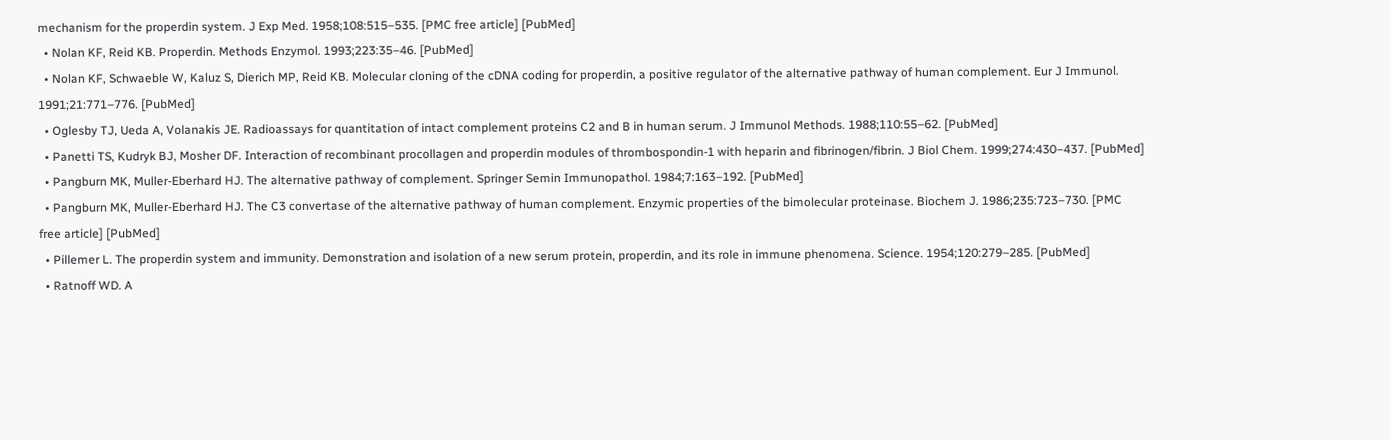mechanism for the properdin system. J Exp Med. 1958;108:515–535. [PMC free article] [PubMed]
  • Nolan KF, Reid KB. Properdin. Methods Enzymol. 1993;223:35–46. [PubMed]
  • Nolan KF, Schwaeble W, Kaluz S, Dierich MP, Reid KB. Molecular cloning of the cDNA coding for properdin, a positive regulator of the alternative pathway of human complement. Eur J Immunol. 1991;21:771–776. [PubMed]
  • Oglesby TJ, Ueda A, Volanakis JE. Radioassays for quantitation of intact complement proteins C2 and B in human serum. J Immunol Methods. 1988;110:55–62. [PubMed]
  • Panetti TS, Kudryk BJ, Mosher DF. Interaction of recombinant procollagen and properdin modules of thrombospondin-1 with heparin and fibrinogen/fibrin. J Biol Chem. 1999;274:430–437. [PubMed]
  • Pangburn MK, Muller-Eberhard HJ. The alternative pathway of complement. Springer Semin Immunopathol. 1984;7:163–192. [PubMed]
  • Pangburn MK, Muller-Eberhard HJ. The C3 convertase of the alternative pathway of human complement. Enzymic properties of the bimolecular proteinase. Biochem J. 1986;235:723–730. [PMC free article] [PubMed]
  • Pillemer L. The properdin system and immunity. Demonstration and isolation of a new serum protein, properdin, and its role in immune phenomena. Science. 1954;120:279–285. [PubMed]
  • Ratnoff WD. A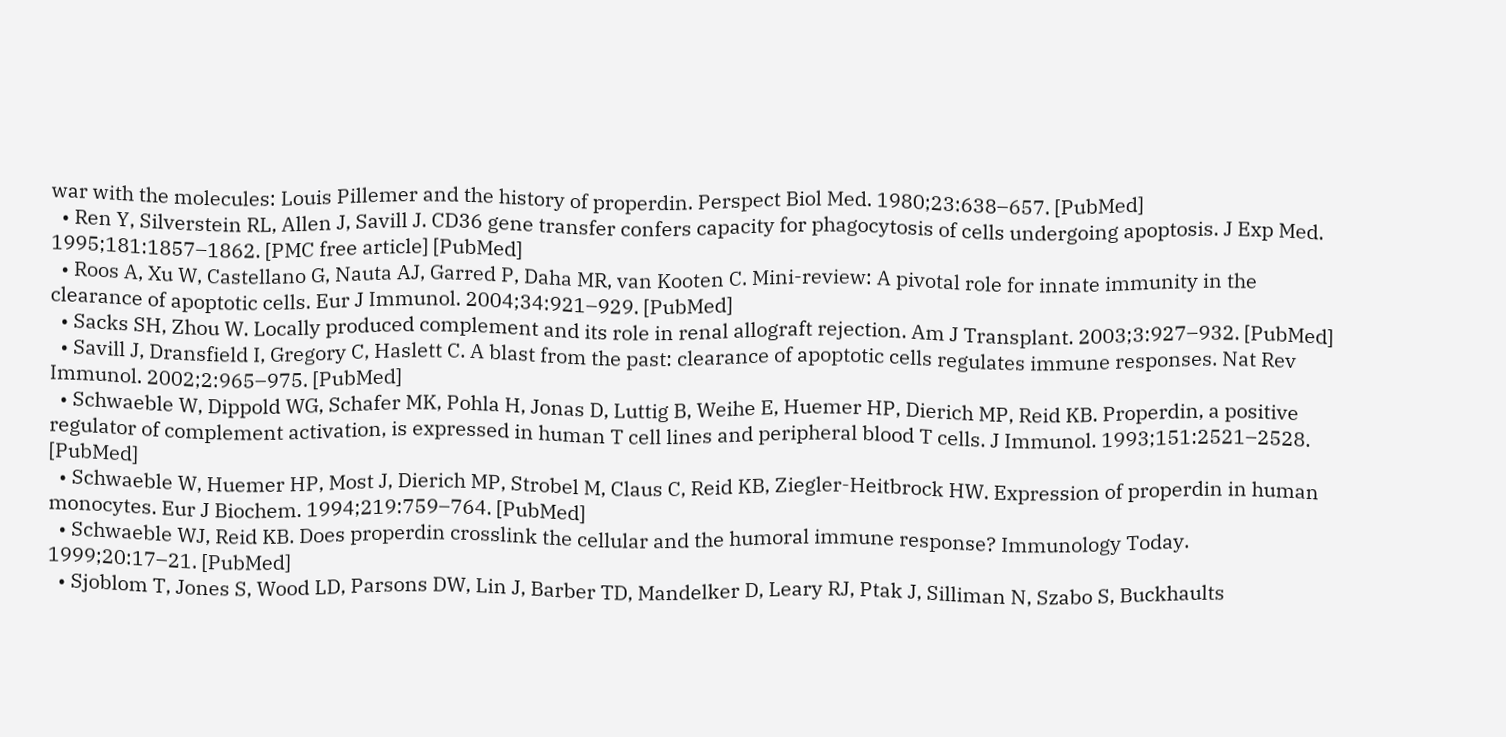war with the molecules: Louis Pillemer and the history of properdin. Perspect Biol Med. 1980;23:638–657. [PubMed]
  • Ren Y, Silverstein RL, Allen J, Savill J. CD36 gene transfer confers capacity for phagocytosis of cells undergoing apoptosis. J Exp Med. 1995;181:1857–1862. [PMC free article] [PubMed]
  • Roos A, Xu W, Castellano G, Nauta AJ, Garred P, Daha MR, van Kooten C. Mini-review: A pivotal role for innate immunity in the clearance of apoptotic cells. Eur J Immunol. 2004;34:921–929. [PubMed]
  • Sacks SH, Zhou W. Locally produced complement and its role in renal allograft rejection. Am J Transplant. 2003;3:927–932. [PubMed]
  • Savill J, Dransfield I, Gregory C, Haslett C. A blast from the past: clearance of apoptotic cells regulates immune responses. Nat Rev Immunol. 2002;2:965–975. [PubMed]
  • Schwaeble W, Dippold WG, Schafer MK, Pohla H, Jonas D, Luttig B, Weihe E, Huemer HP, Dierich MP, Reid KB. Properdin, a positive regulator of complement activation, is expressed in human T cell lines and peripheral blood T cells. J Immunol. 1993;151:2521–2528. [PubMed]
  • Schwaeble W, Huemer HP, Most J, Dierich MP, Strobel M, Claus C, Reid KB, Ziegler-Heitbrock HW. Expression of properdin in human monocytes. Eur J Biochem. 1994;219:759–764. [PubMed]
  • Schwaeble WJ, Reid KB. Does properdin crosslink the cellular and the humoral immune response? Immunology Today. 1999;20:17–21. [PubMed]
  • Sjoblom T, Jones S, Wood LD, Parsons DW, Lin J, Barber TD, Mandelker D, Leary RJ, Ptak J, Silliman N, Szabo S, Buckhaults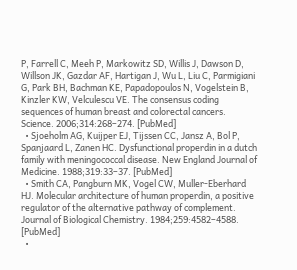P, Farrell C, Meeh P, Markowitz SD, Willis J, Dawson D, Willson JK, Gazdar AF, Hartigan J, Wu L, Liu C, Parmigiani G, Park BH, Bachman KE, Papadopoulos N, Vogelstein B, Kinzler KW, Velculescu VE. The consensus coding sequences of human breast and colorectal cancers. Science. 2006;314:268–274. [PubMed]
  • Sjoeholm AG, Kuijper EJ, Tijssen CC, Jansz A, Bol P, Spanjaard L, Zanen HC. Dysfunctional properdin in a dutch family with meningococcal disease. New England Journal of Medicine. 1988;319:33–37. [PubMed]
  • Smith CA, Pangburn MK, Vogel CW, Muller-Eberhard HJ. Molecular architecture of human properdin, a positive regulator of the alternative pathway of complement. Journal of Biological Chemistry. 1984;259:4582–4588. [PubMed]
  •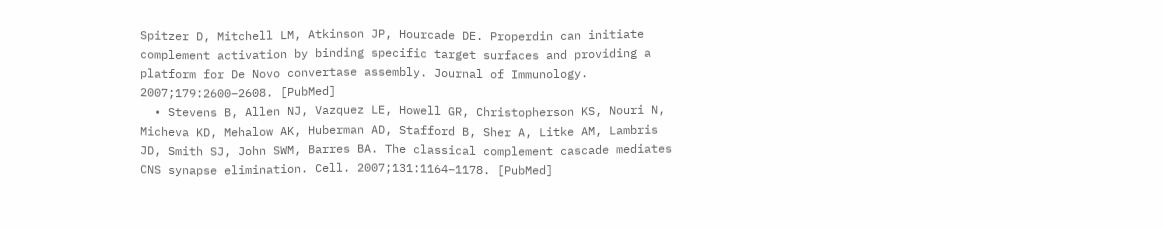Spitzer D, Mitchell LM, Atkinson JP, Hourcade DE. Properdin can initiate complement activation by binding specific target surfaces and providing a platform for De Novo convertase assembly. Journal of Immunology. 2007;179:2600–2608. [PubMed]
  • Stevens B, Allen NJ, Vazquez LE, Howell GR, Christopherson KS, Nouri N, Micheva KD, Mehalow AK, Huberman AD, Stafford B, Sher A, Litke AM, Lambris JD, Smith SJ, John SWM, Barres BA. The classical complement cascade mediates CNS synapse elimination. Cell. 2007;131:1164–1178. [PubMed]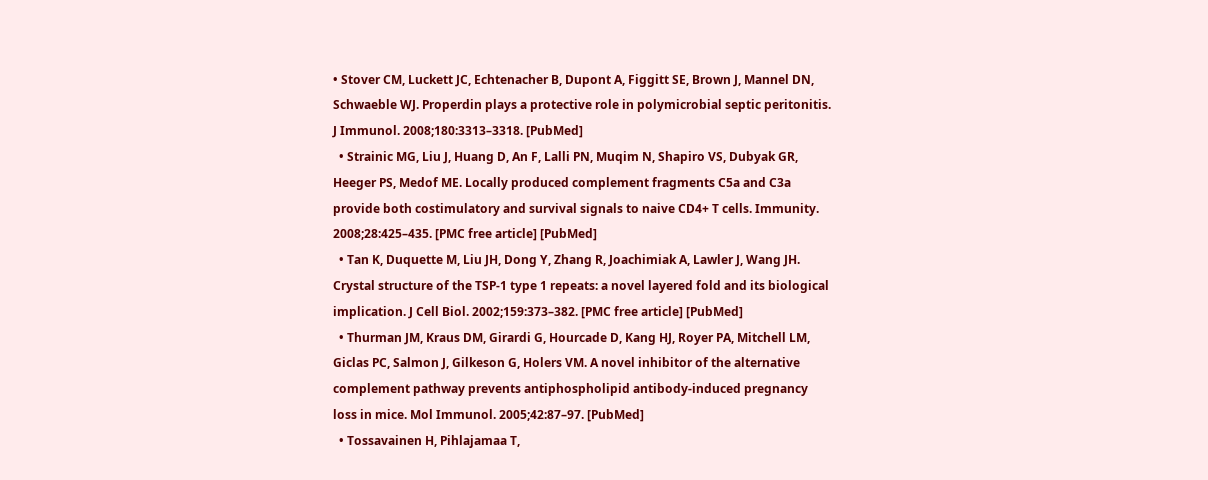• Stover CM, Luckett JC, Echtenacher B, Dupont A, Figgitt SE, Brown J, Mannel DN, Schwaeble WJ. Properdin plays a protective role in polymicrobial septic peritonitis. J Immunol. 2008;180:3313–3318. [PubMed]
  • Strainic MG, Liu J, Huang D, An F, Lalli PN, Muqim N, Shapiro VS, Dubyak GR, Heeger PS, Medof ME. Locally produced complement fragments C5a and C3a provide both costimulatory and survival signals to naive CD4+ T cells. Immunity. 2008;28:425–435. [PMC free article] [PubMed]
  • Tan K, Duquette M, Liu JH, Dong Y, Zhang R, Joachimiak A, Lawler J, Wang JH. Crystal structure of the TSP-1 type 1 repeats: a novel layered fold and its biological implication. J Cell Biol. 2002;159:373–382. [PMC free article] [PubMed]
  • Thurman JM, Kraus DM, Girardi G, Hourcade D, Kang HJ, Royer PA, Mitchell LM, Giclas PC, Salmon J, Gilkeson G, Holers VM. A novel inhibitor of the alternative complement pathway prevents antiphospholipid antibody-induced pregnancy loss in mice. Mol Immunol. 2005;42:87–97. [PubMed]
  • Tossavainen H, Pihlajamaa T,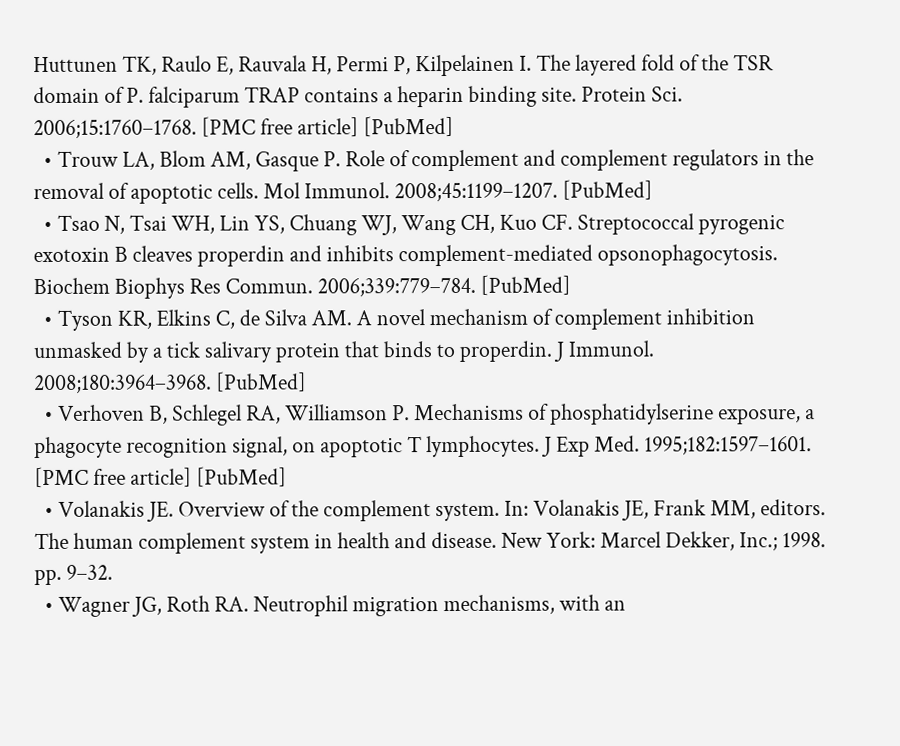Huttunen TK, Raulo E, Rauvala H, Permi P, Kilpelainen I. The layered fold of the TSR domain of P. falciparum TRAP contains a heparin binding site. Protein Sci. 2006;15:1760–1768. [PMC free article] [PubMed]
  • Trouw LA, Blom AM, Gasque P. Role of complement and complement regulators in the removal of apoptotic cells. Mol Immunol. 2008;45:1199–1207. [PubMed]
  • Tsao N, Tsai WH, Lin YS, Chuang WJ, Wang CH, Kuo CF. Streptococcal pyrogenic exotoxin B cleaves properdin and inhibits complement-mediated opsonophagocytosis. Biochem Biophys Res Commun. 2006;339:779–784. [PubMed]
  • Tyson KR, Elkins C, de Silva AM. A novel mechanism of complement inhibition unmasked by a tick salivary protein that binds to properdin. J Immunol. 2008;180:3964–3968. [PubMed]
  • Verhoven B, Schlegel RA, Williamson P. Mechanisms of phosphatidylserine exposure, a phagocyte recognition signal, on apoptotic T lymphocytes. J Exp Med. 1995;182:1597–1601. [PMC free article] [PubMed]
  • Volanakis JE. Overview of the complement system. In: Volanakis JE, Frank MM, editors. The human complement system in health and disease. New York: Marcel Dekker, Inc.; 1998. pp. 9–32.
  • Wagner JG, Roth RA. Neutrophil migration mechanisms, with an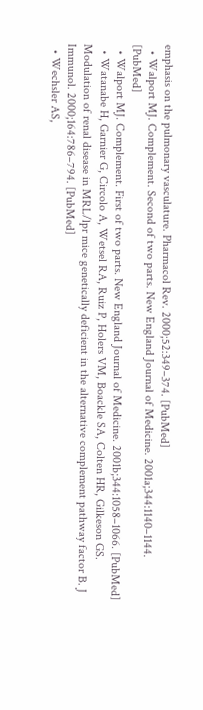emphasis on the pulmonary vasculature. Pharmacol Rev. 2000;52:349–374. [PubMed]
  • Walport MJ. Complement. Second of two parts. New England Journal of Medicine. 2001a;344:1140–1144. [PubMed]
  • Walport MJ. Complement. First of two parts. New England Journal of Medicine. 2001b;344:1058–1066. [PubMed]
  • Watanabe H, Garnier G, Circolo A, Wetsel RA, Ruiz P, Holers VM, Boackle SA, Colten HR, Gilkeson GS. Modulation of renal disease in MRL/lpr mice genetically deficient in the alternative complement pathway factor B. J Immunol. 2000;164:786–794. [PubMed]
  • Wechsler AS,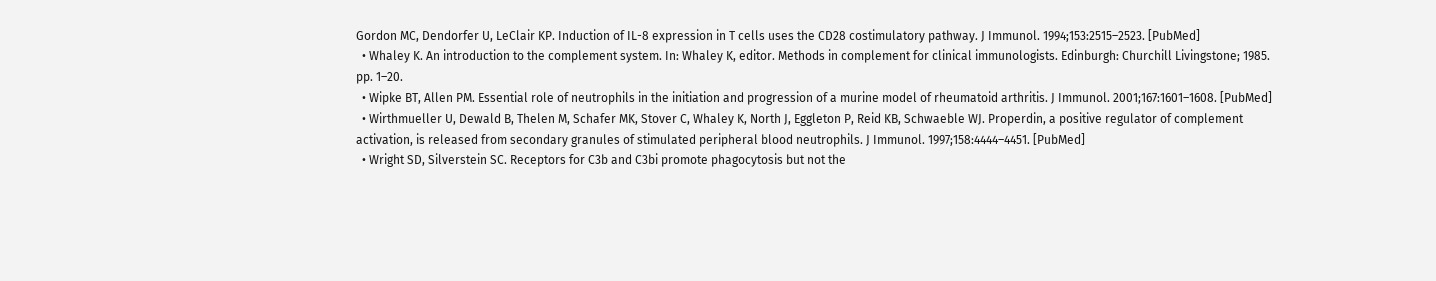Gordon MC, Dendorfer U, LeClair KP. Induction of IL-8 expression in T cells uses the CD28 costimulatory pathway. J Immunol. 1994;153:2515–2523. [PubMed]
  • Whaley K. An introduction to the complement system. In: Whaley K, editor. Methods in complement for clinical immunologists. Edinburgh: Churchill Livingstone; 1985. pp. 1–20.
  • Wipke BT, Allen PM. Essential role of neutrophils in the initiation and progression of a murine model of rheumatoid arthritis. J Immunol. 2001;167:1601–1608. [PubMed]
  • Wirthmueller U, Dewald B, Thelen M, Schafer MK, Stover C, Whaley K, North J, Eggleton P, Reid KB, Schwaeble WJ. Properdin, a positive regulator of complement activation, is released from secondary granules of stimulated peripheral blood neutrophils. J Immunol. 1997;158:4444–4451. [PubMed]
  • Wright SD, Silverstein SC. Receptors for C3b and C3bi promote phagocytosis but not the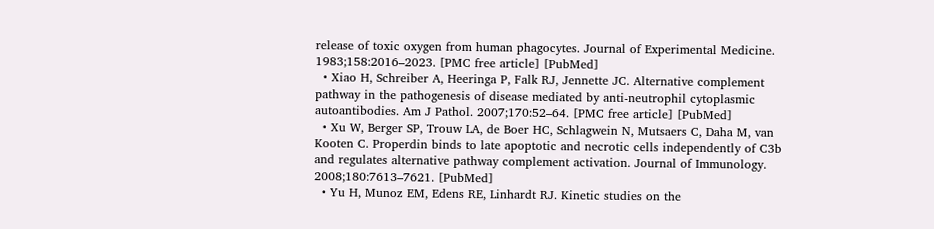release of toxic oxygen from human phagocytes. Journal of Experimental Medicine. 1983;158:2016–2023. [PMC free article] [PubMed]
  • Xiao H, Schreiber A, Heeringa P, Falk RJ, Jennette JC. Alternative complement pathway in the pathogenesis of disease mediated by anti-neutrophil cytoplasmic autoantibodies. Am J Pathol. 2007;170:52–64. [PMC free article] [PubMed]
  • Xu W, Berger SP, Trouw LA, de Boer HC, Schlagwein N, Mutsaers C, Daha M, van Kooten C. Properdin binds to late apoptotic and necrotic cells independently of C3b and regulates alternative pathway complement activation. Journal of Immunology. 2008;180:7613–7621. [PubMed]
  • Yu H, Munoz EM, Edens RE, Linhardt RJ. Kinetic studies on the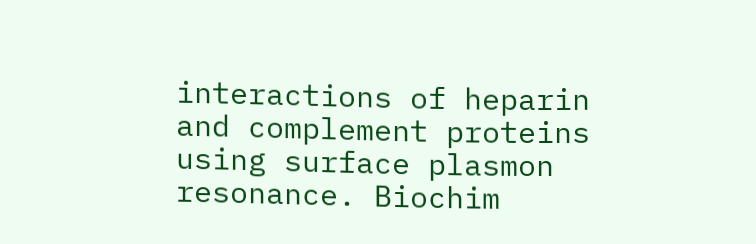interactions of heparin and complement proteins using surface plasmon resonance. Biochim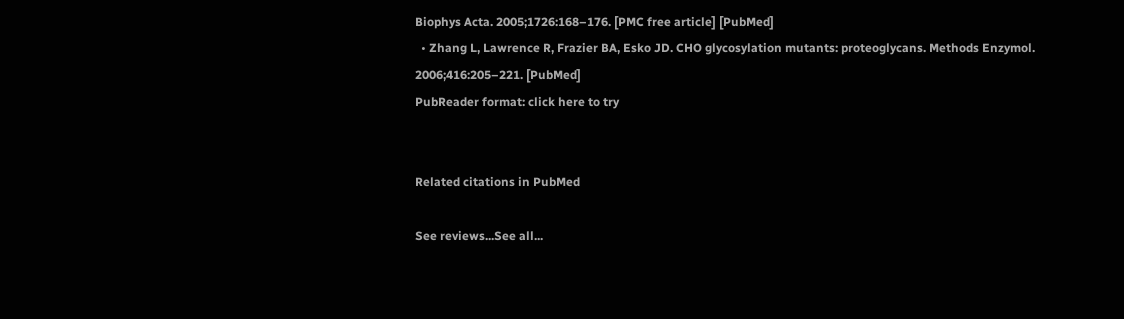Biophys Acta. 2005;1726:168–176. [PMC free article] [PubMed]
  • Zhang L, Lawrence R, Frazier BA, Esko JD. CHO glycosylation mutants: proteoglycans. Methods Enzymol. 2006;416:205–221. [PubMed]
PubReader format: click here to try


Related citations in PubMed

See reviews...See all...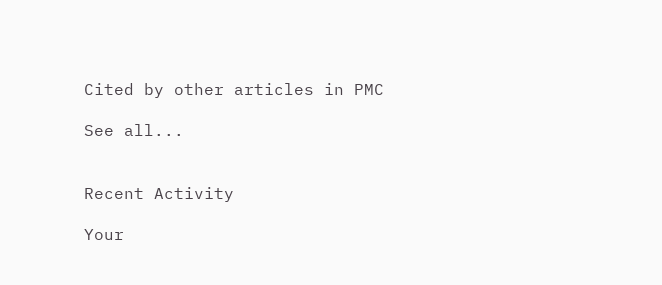Cited by other articles in PMC

See all...


Recent Activity

Your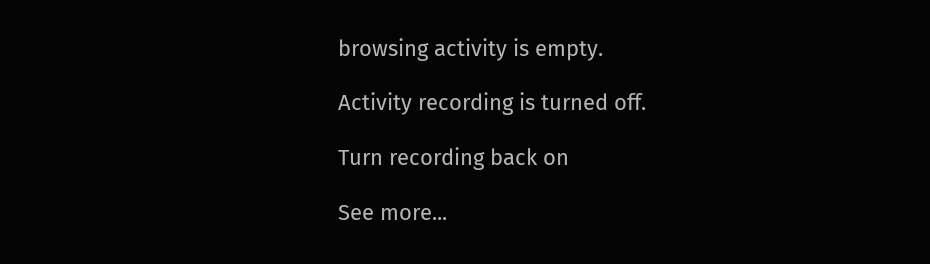browsing activity is empty.

Activity recording is turned off.

Turn recording back on

See more...